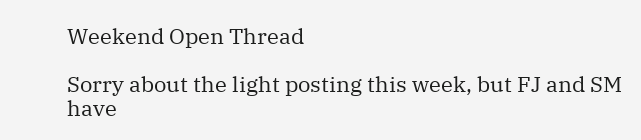Weekend Open Thread

Sorry about the light posting this week, but FJ and SM have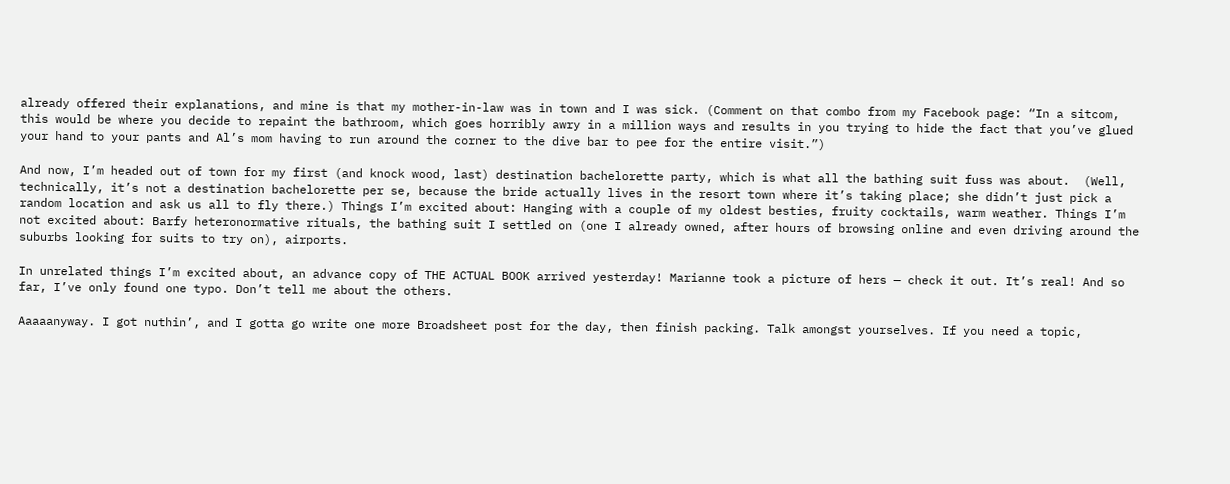already offered their explanations, and mine is that my mother-in-law was in town and I was sick. (Comment on that combo from my Facebook page: “In a sitcom, this would be where you decide to repaint the bathroom, which goes horribly awry in a million ways and results in you trying to hide the fact that you’ve glued your hand to your pants and Al’s mom having to run around the corner to the dive bar to pee for the entire visit.”)

And now, I’m headed out of town for my first (and knock wood, last) destination bachelorette party, which is what all the bathing suit fuss was about.  (Well, technically, it’s not a destination bachelorette per se, because the bride actually lives in the resort town where it’s taking place; she didn’t just pick a random location and ask us all to fly there.) Things I’m excited about: Hanging with a couple of my oldest besties, fruity cocktails, warm weather. Things I’m not excited about: Barfy heteronormative rituals, the bathing suit I settled on (one I already owned, after hours of browsing online and even driving around the suburbs looking for suits to try on), airports.

In unrelated things I’m excited about, an advance copy of THE ACTUAL BOOK arrived yesterday! Marianne took a picture of hers — check it out. It’s real! And so far, I’ve only found one typo. Don’t tell me about the others.

Aaaaanyway. I got nuthin’, and I gotta go write one more Broadsheet post for the day, then finish packing. Talk amongst yourselves. If you need a topic,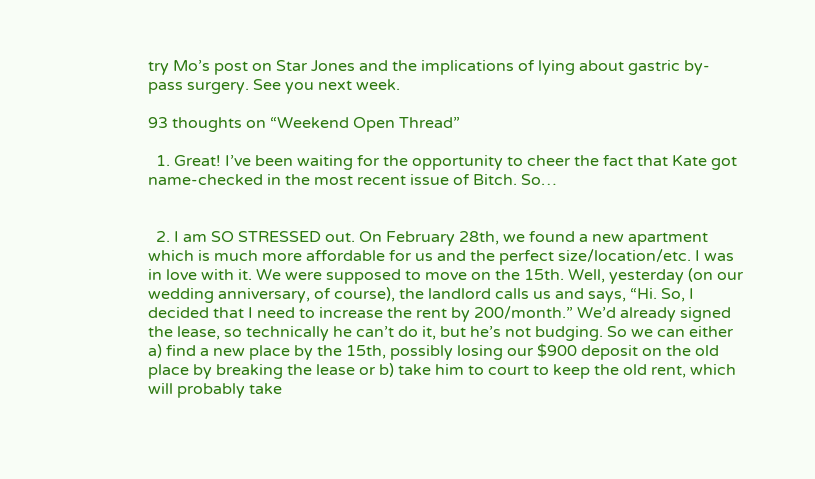try Mo’s post on Star Jones and the implications of lying about gastric by-pass surgery. See you next week.

93 thoughts on “Weekend Open Thread”

  1. Great! I’ve been waiting for the opportunity to cheer the fact that Kate got name-checked in the most recent issue of Bitch. So…


  2. I am SO STRESSED out. On February 28th, we found a new apartment which is much more affordable for us and the perfect size/location/etc. I was in love with it. We were supposed to move on the 15th. Well, yesterday (on our wedding anniversary, of course), the landlord calls us and says, “Hi. So, I decided that I need to increase the rent by 200/month.” We’d already signed the lease, so technically he can’t do it, but he’s not budging. So we can either a) find a new place by the 15th, possibly losing our $900 deposit on the old place by breaking the lease or b) take him to court to keep the old rent, which will probably take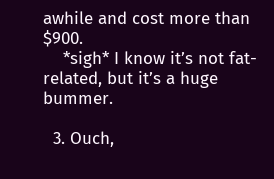awhile and cost more than $900.
    *sigh* I know it’s not fat-related, but it’s a huge bummer.

  3. Ouch,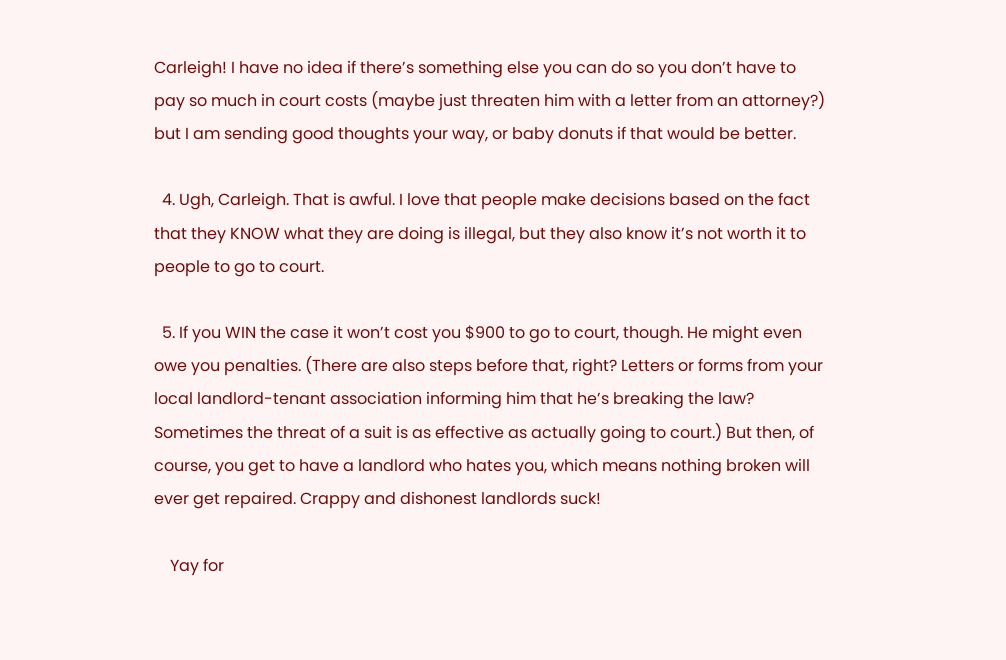Carleigh! I have no idea if there’s something else you can do so you don’t have to pay so much in court costs (maybe just threaten him with a letter from an attorney?) but I am sending good thoughts your way, or baby donuts if that would be better.

  4. Ugh, Carleigh. That is awful. I love that people make decisions based on the fact that they KNOW what they are doing is illegal, but they also know it’s not worth it to people to go to court.

  5. If you WIN the case it won’t cost you $900 to go to court, though. He might even owe you penalties. (There are also steps before that, right? Letters or forms from your local landlord-tenant association informing him that he’s breaking the law? Sometimes the threat of a suit is as effective as actually going to court.) But then, of course, you get to have a landlord who hates you, which means nothing broken will ever get repaired. Crappy and dishonest landlords suck!

    Yay for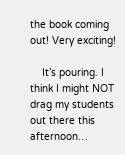the book coming out! Very exciting!

    It’s pouring. I think I might NOT drag my students out there this afternoon…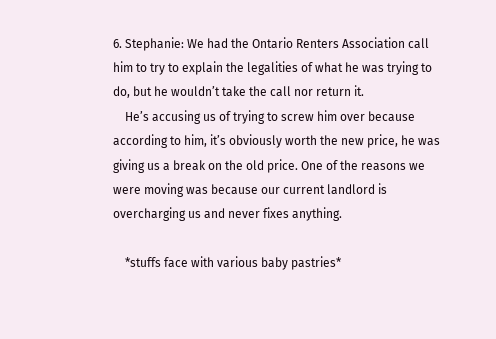6. Stephanie: We had the Ontario Renters Association call him to try to explain the legalities of what he was trying to do, but he wouldn’t take the call nor return it.
    He’s accusing us of trying to screw him over because according to him, it’s obviously worth the new price, he was giving us a break on the old price. One of the reasons we were moving was because our current landlord is overcharging us and never fixes anything.

    *stuffs face with various baby pastries*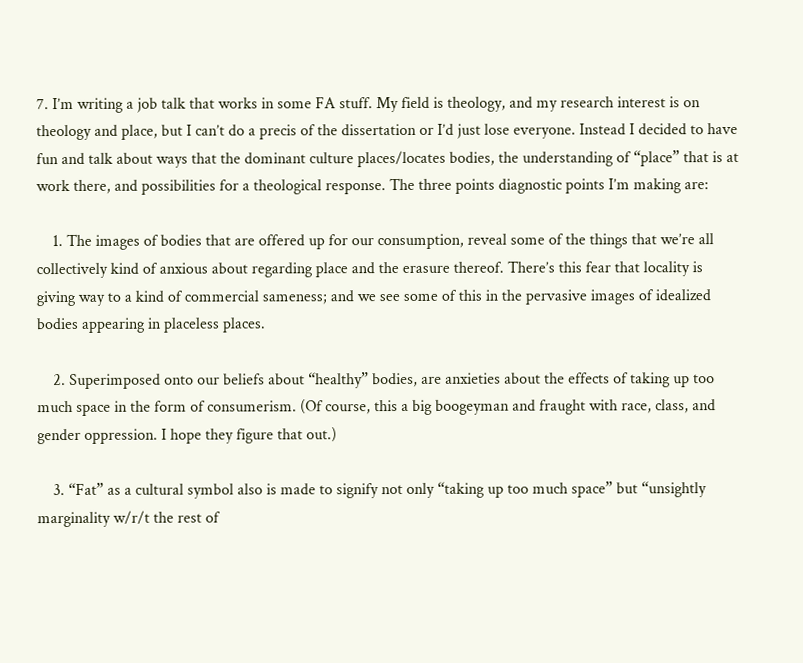7. I’m writing a job talk that works in some FA stuff. My field is theology, and my research interest is on theology and place, but I can’t do a precis of the dissertation or I’d just lose everyone. Instead I decided to have fun and talk about ways that the dominant culture places/locates bodies, the understanding of “place” that is at work there, and possibilities for a theological response. The three points diagnostic points I’m making are:

    1. The images of bodies that are offered up for our consumption, reveal some of the things that we’re all collectively kind of anxious about regarding place and the erasure thereof. There’s this fear that locality is giving way to a kind of commercial sameness; and we see some of this in the pervasive images of idealized bodies appearing in placeless places.

    2. Superimposed onto our beliefs about “healthy” bodies, are anxieties about the effects of taking up too much space in the form of consumerism. (Of course, this a big boogeyman and fraught with race, class, and gender oppression. I hope they figure that out.)

    3. “Fat” as a cultural symbol also is made to signify not only “taking up too much space” but “unsightly marginality w/r/t the rest of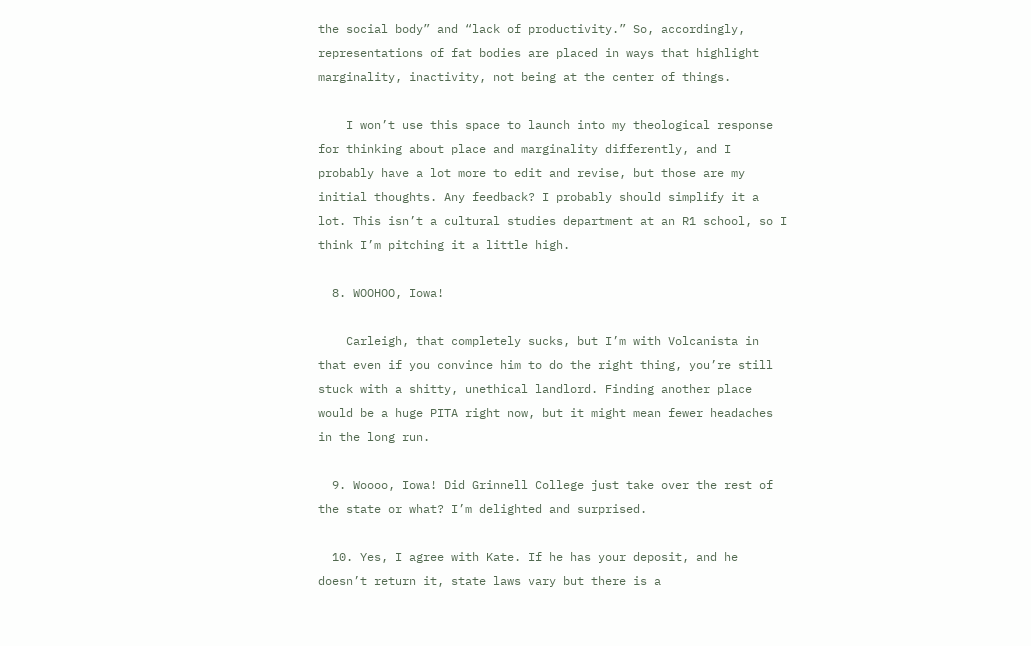the social body” and “lack of productivity.” So, accordingly, representations of fat bodies are placed in ways that highlight marginality, inactivity, not being at the center of things.

    I won’t use this space to launch into my theological response for thinking about place and marginality differently, and I probably have a lot more to edit and revise, but those are my initial thoughts. Any feedback? I probably should simplify it a lot. This isn’t a cultural studies department at an R1 school, so I think I’m pitching it a little high.

  8. WOOHOO, Iowa!

    Carleigh, that completely sucks, but I’m with Volcanista in that even if you convince him to do the right thing, you’re still stuck with a shitty, unethical landlord. Finding another place would be a huge PITA right now, but it might mean fewer headaches in the long run.

  9. Woooo, Iowa! Did Grinnell College just take over the rest of the state or what? I’m delighted and surprised.

  10. Yes, I agree with Kate. If he has your deposit, and he doesn’t return it, state laws vary but there is a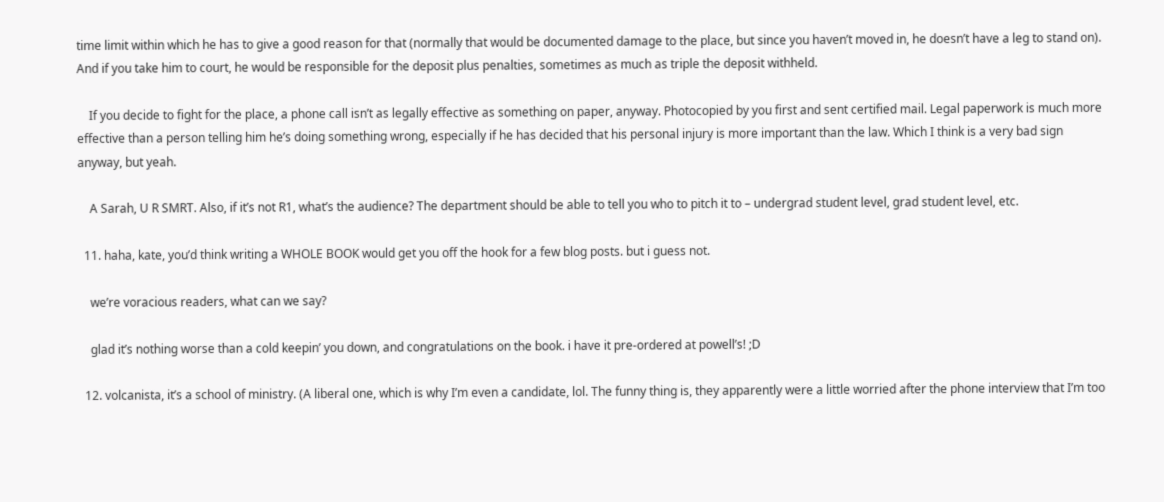time limit within which he has to give a good reason for that (normally that would be documented damage to the place, but since you haven’t moved in, he doesn’t have a leg to stand on). And if you take him to court, he would be responsible for the deposit plus penalties, sometimes as much as triple the deposit withheld.

    If you decide to fight for the place, a phone call isn’t as legally effective as something on paper, anyway. Photocopied by you first and sent certified mail. Legal paperwork is much more effective than a person telling him he’s doing something wrong, especially if he has decided that his personal injury is more important than the law. Which I think is a very bad sign anyway, but yeah.

    A Sarah, U R SMRT. Also, if it’s not R1, what’s the audience? The department should be able to tell you who to pitch it to – undergrad student level, grad student level, etc.

  11. haha, kate, you’d think writing a WHOLE BOOK would get you off the hook for a few blog posts. but i guess not.

    we’re voracious readers, what can we say?

    glad it’s nothing worse than a cold keepin’ you down, and congratulations on the book. i have it pre-ordered at powell’s! ;D

  12. volcanista, it’s a school of ministry. (A liberal one, which is why I’m even a candidate, lol. The funny thing is, they apparently were a little worried after the phone interview that I’m too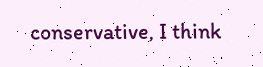conservative, I think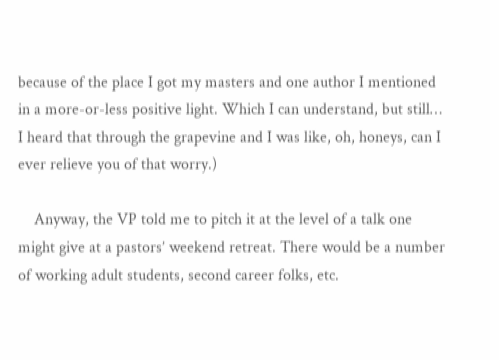because of the place I got my masters and one author I mentioned in a more-or-less positive light. Which I can understand, but still… I heard that through the grapevine and I was like, oh, honeys, can I ever relieve you of that worry.)

    Anyway, the VP told me to pitch it at the level of a talk one might give at a pastors’ weekend retreat. There would be a number of working adult students, second career folks, etc.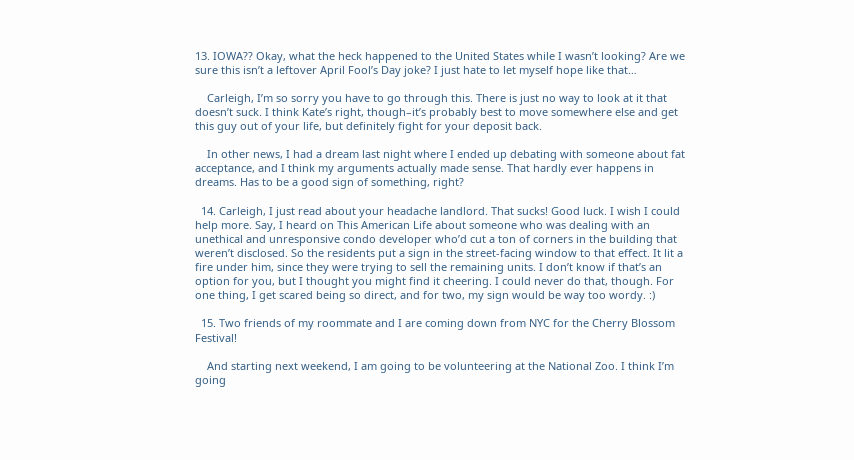13. IOWA?? Okay, what the heck happened to the United States while I wasn’t looking? Are we sure this isn’t a leftover April Fool’s Day joke? I just hate to let myself hope like that…

    Carleigh, I’m so sorry you have to go through this. There is just no way to look at it that doesn’t suck. I think Kate’s right, though–it’s probably best to move somewhere else and get this guy out of your life, but definitely fight for your deposit back.

    In other news, I had a dream last night where I ended up debating with someone about fat acceptance, and I think my arguments actually made sense. That hardly ever happens in dreams. Has to be a good sign of something, right?

  14. Carleigh, I just read about your headache landlord. That sucks! Good luck. I wish I could help more. Say, I heard on This American Life about someone who was dealing with an unethical and unresponsive condo developer who’d cut a ton of corners in the building that weren’t disclosed. So the residents put a sign in the street-facing window to that effect. It lit a fire under him, since they were trying to sell the remaining units. I don’t know if that’s an option for you, but I thought you might find it cheering. I could never do that, though. For one thing, I get scared being so direct, and for two, my sign would be way too wordy. :)

  15. Two friends of my roommate and I are coming down from NYC for the Cherry Blossom Festival!

    And starting next weekend, I am going to be volunteering at the National Zoo. I think I’m going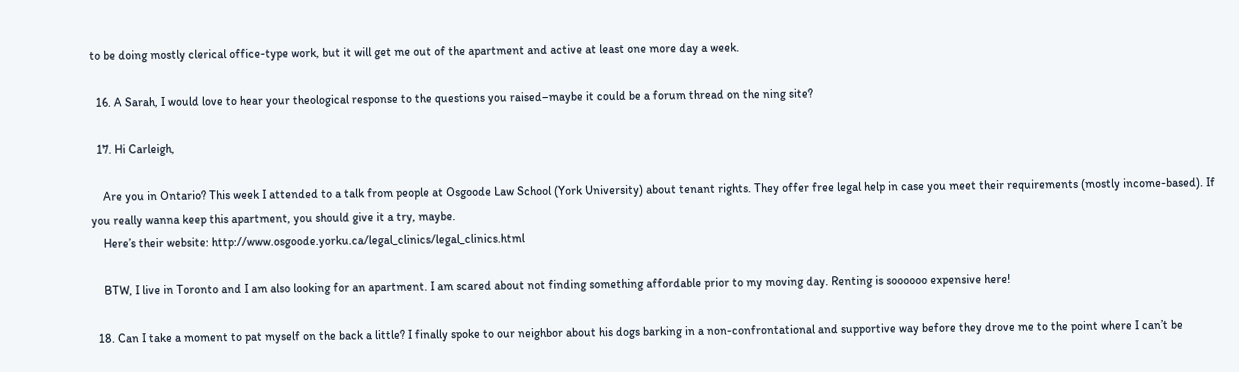to be doing mostly clerical office-type work, but it will get me out of the apartment and active at least one more day a week.

  16. A Sarah, I would love to hear your theological response to the questions you raised–maybe it could be a forum thread on the ning site?

  17. Hi Carleigh,

    Are you in Ontario? This week I attended to a talk from people at Osgoode Law School (York University) about tenant rights. They offer free legal help in case you meet their requirements (mostly income-based). If you really wanna keep this apartment, you should give it a try, maybe.
    Here’s their website: http://www.osgoode.yorku.ca/legal_clinics/legal_clinics.html

    BTW, I live in Toronto and I am also looking for an apartment. I am scared about not finding something affordable prior to my moving day. Renting is soooooo expensive here!

  18. Can I take a moment to pat myself on the back a little? I finally spoke to our neighbor about his dogs barking in a non-confrontational and supportive way before they drove me to the point where I can’t be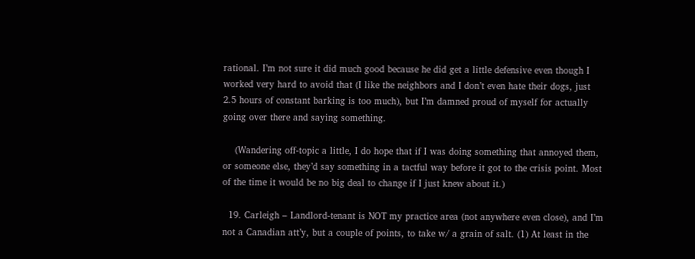rational. I’m not sure it did much good because he did get a little defensive even though I worked very hard to avoid that (I like the neighbors and I don’t even hate their dogs, just 2.5 hours of constant barking is too much), but I’m damned proud of myself for actually going over there and saying something.

    (Wandering off-topic a little, I do hope that if I was doing something that annoyed them, or someone else, they’d say something in a tactful way before it got to the crisis point. Most of the time it would be no big deal to change if I just knew about it.)

  19. Carleigh – Landlord-tenant is NOT my practice area (not anywhere even close), and I’m not a Canadian att’y, but a couple of points, to take w/ a grain of salt. (1) At least in the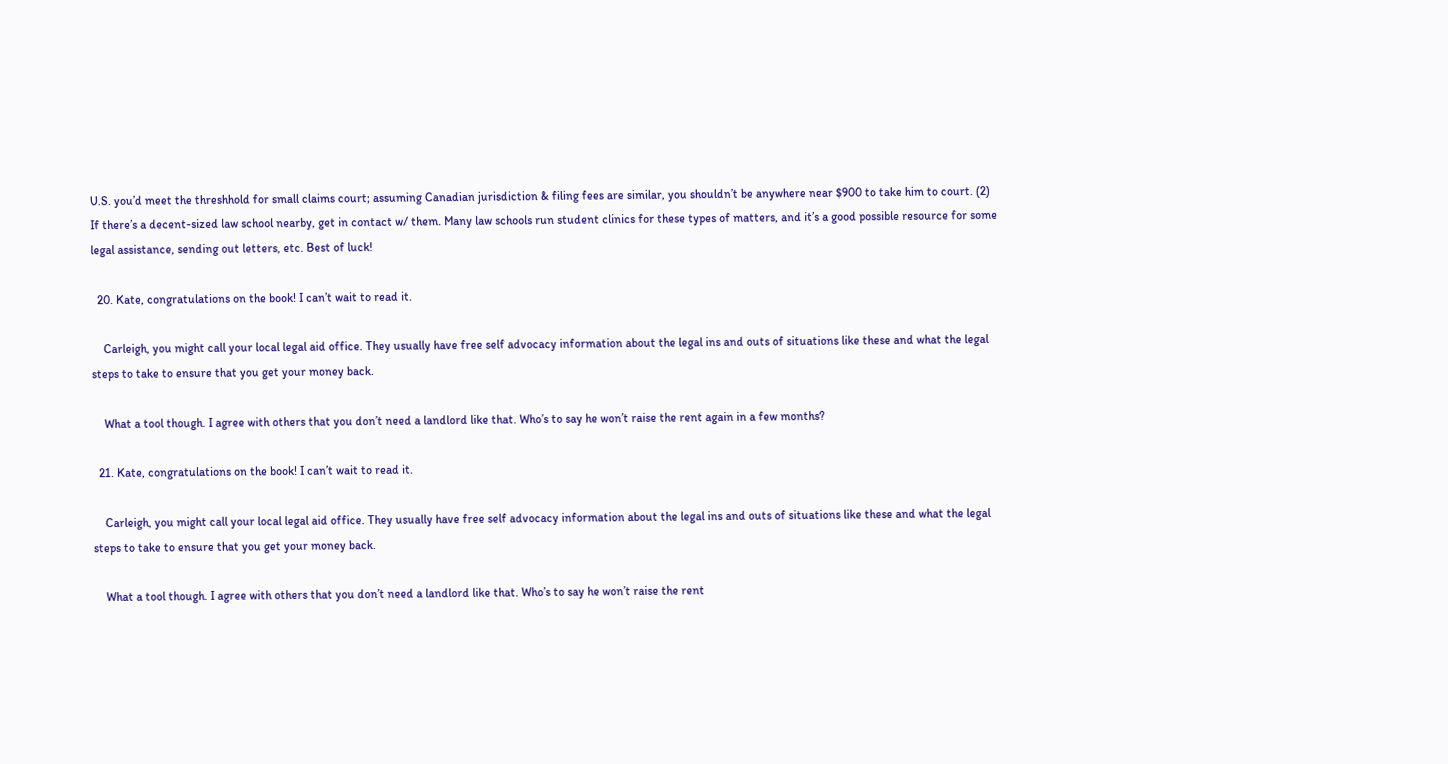U.S. you’d meet the threshhold for small claims court; assuming Canadian jurisdiction & filing fees are similar, you shouldn’t be anywhere near $900 to take him to court. (2) If there’s a decent-sized law school nearby, get in contact w/ them. Many law schools run student clinics for these types of matters, and it’s a good possible resource for some legal assistance, sending out letters, etc. Best of luck!

  20. Kate, congratulations on the book! I can’t wait to read it.

    Carleigh, you might call your local legal aid office. They usually have free self advocacy information about the legal ins and outs of situations like these and what the legal steps to take to ensure that you get your money back.

    What a tool though. I agree with others that you don’t need a landlord like that. Who’s to say he won’t raise the rent again in a few months?

  21. Kate, congratulations on the book! I can’t wait to read it.

    Carleigh, you might call your local legal aid office. They usually have free self advocacy information about the legal ins and outs of situations like these and what the legal steps to take to ensure that you get your money back.

    What a tool though. I agree with others that you don’t need a landlord like that. Who’s to say he won’t raise the rent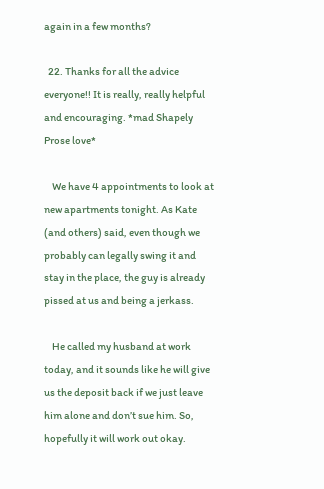again in a few months?

  22. Thanks for all the advice everyone!! It is really, really helpful and encouraging. *mad Shapely Prose love*

    We have 4 appointments to look at new apartments tonight. As Kate (and others) said, even though we probably can legally swing it and stay in the place, the guy is already pissed at us and being a jerkass.

    He called my husband at work today, and it sounds like he will give us the deposit back if we just leave him alone and don’t sue him. So, hopefully it will work out okay.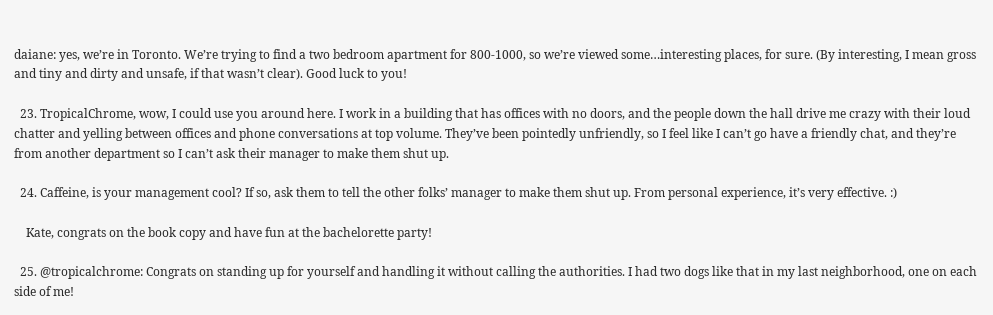daiane: yes, we’re in Toronto. We’re trying to find a two bedroom apartment for 800-1000, so we’re viewed some…interesting places, for sure. (By interesting, I mean gross and tiny and dirty and unsafe, if that wasn’t clear). Good luck to you!

  23. TropicalChrome, wow, I could use you around here. I work in a building that has offices with no doors, and the people down the hall drive me crazy with their loud chatter and yelling between offices and phone conversations at top volume. They’ve been pointedly unfriendly, so I feel like I can’t go have a friendly chat, and they’re from another department so I can’t ask their manager to make them shut up.

  24. Caffeine, is your management cool? If so, ask them to tell the other folks’ manager to make them shut up. From personal experience, it’s very effective. :)

    Kate, congrats on the book copy and have fun at the bachelorette party!

  25. @tropicalchrome: Congrats on standing up for yourself and handling it without calling the authorities. I had two dogs like that in my last neighborhood, one on each side of me!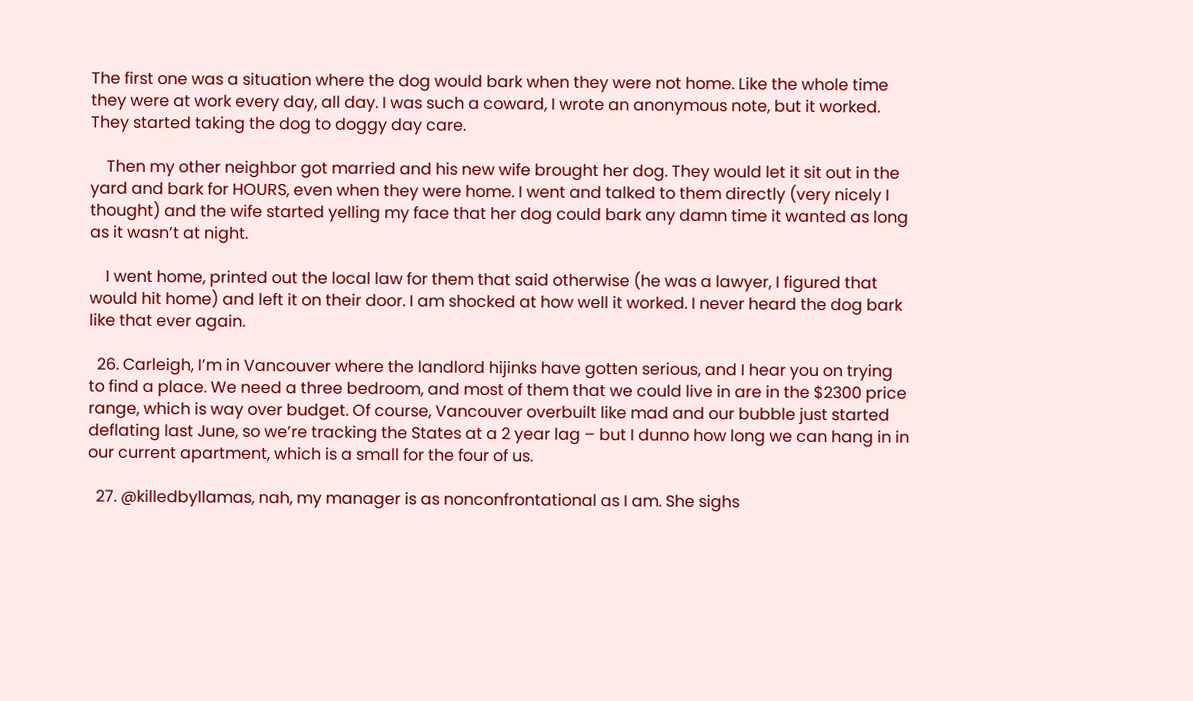The first one was a situation where the dog would bark when they were not home. Like the whole time they were at work every day, all day. I was such a coward, I wrote an anonymous note, but it worked. They started taking the dog to doggy day care.

    Then my other neighbor got married and his new wife brought her dog. They would let it sit out in the yard and bark for HOURS, even when they were home. I went and talked to them directly (very nicely I thought) and the wife started yelling my face that her dog could bark any damn time it wanted as long as it wasn’t at night.

    I went home, printed out the local law for them that said otherwise (he was a lawyer, I figured that would hit home) and left it on their door. I am shocked at how well it worked. I never heard the dog bark like that ever again.

  26. Carleigh, I’m in Vancouver where the landlord hijinks have gotten serious, and I hear you on trying to find a place. We need a three bedroom, and most of them that we could live in are in the $2300 price range, which is way over budget. Of course, Vancouver overbuilt like mad and our bubble just started deflating last June, so we’re tracking the States at a 2 year lag – but I dunno how long we can hang in in our current apartment, which is a small for the four of us.

  27. @killedbyllamas, nah, my manager is as nonconfrontational as I am. She sighs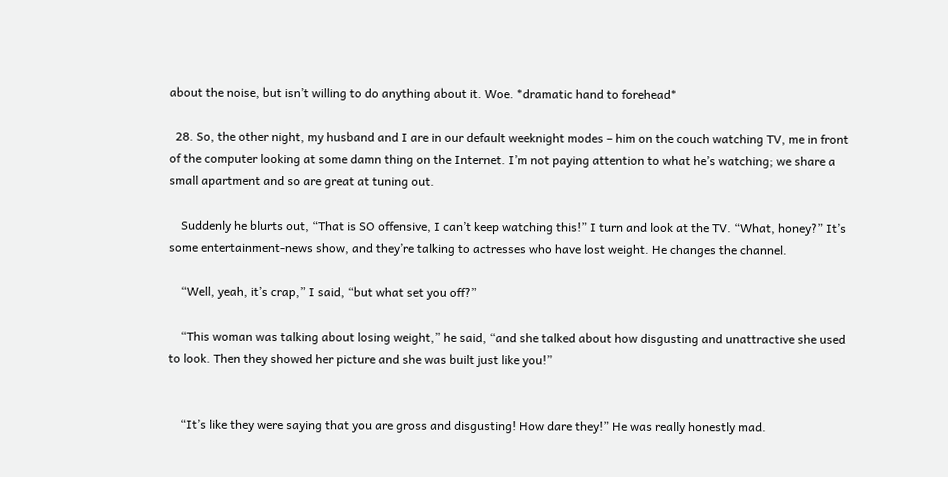about the noise, but isn’t willing to do anything about it. Woe. *dramatic hand to forehead*

  28. So, the other night, my husband and I are in our default weeknight modes – him on the couch watching TV, me in front of the computer looking at some damn thing on the Internet. I’m not paying attention to what he’s watching; we share a small apartment and so are great at tuning out.

    Suddenly he blurts out, “That is SO offensive, I can’t keep watching this!” I turn and look at the TV. “What, honey?” It’s some entertainment-news show, and they’re talking to actresses who have lost weight. He changes the channel.

    “Well, yeah, it’s crap,” I said, “but what set you off?”

    “This woman was talking about losing weight,” he said, “and she talked about how disgusting and unattractive she used to look. Then they showed her picture and she was built just like you!”


    “It’s like they were saying that you are gross and disgusting! How dare they!” He was really honestly mad.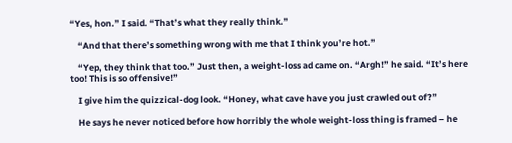“Yes, hon.” I said. “That’s what they really think.”

    “And that there’s something wrong with me that I think you’re hot.”

    “Yep, they think that too.” Just then, a weight-loss ad came on. “Argh!” he said. “It’s here too! This is so offensive!”

    I give him the quizzical-dog look. “Honey, what cave have you just crawled out of?”

    He says he never noticed before how horribly the whole weight-loss thing is framed – he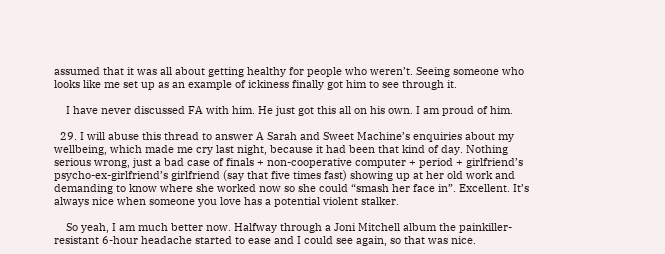assumed that it was all about getting healthy for people who weren’t. Seeing someone who looks like me set up as an example of ickiness finally got him to see through it.

    I have never discussed FA with him. He just got this all on his own. I am proud of him.

  29. I will abuse this thread to answer A Sarah and Sweet Machine’s enquiries about my wellbeing, which made me cry last night, because it had been that kind of day. Nothing serious wrong, just a bad case of finals + non-cooperative computer + period + girlfriend’s psycho-ex-girlfriend’s girlfriend (say that five times fast) showing up at her old work and demanding to know where she worked now so she could “smash her face in”. Excellent. It’s always nice when someone you love has a potential violent stalker.

    So yeah, I am much better now. Halfway through a Joni Mitchell album the painkiller-resistant 6-hour headache started to ease and I could see again, so that was nice.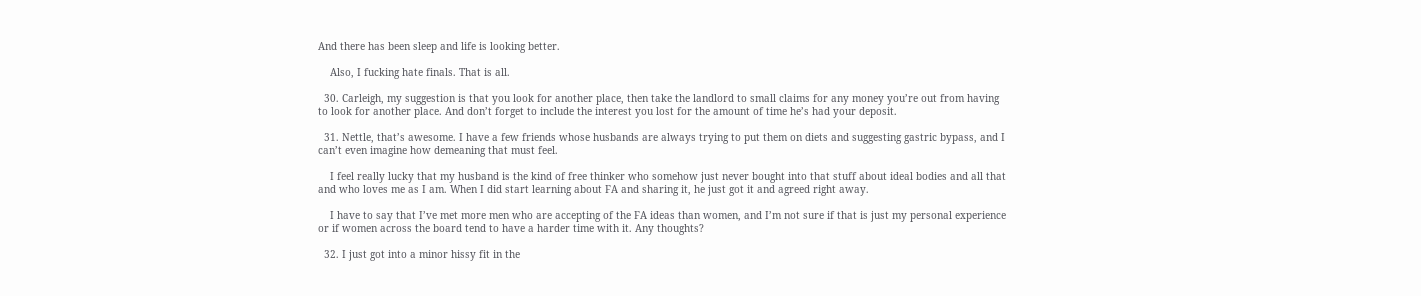And there has been sleep and life is looking better.

    Also, I fucking hate finals. That is all.

  30. Carleigh, my suggestion is that you look for another place, then take the landlord to small claims for any money you’re out from having to look for another place. And don’t forget to include the interest you lost for the amount of time he’s had your deposit.

  31. Nettle, that’s awesome. I have a few friends whose husbands are always trying to put them on diets and suggesting gastric bypass, and I can’t even imagine how demeaning that must feel.

    I feel really lucky that my husband is the kind of free thinker who somehow just never bought into that stuff about ideal bodies and all that and who loves me as I am. When I did start learning about FA and sharing it, he just got it and agreed right away.

    I have to say that I’ve met more men who are accepting of the FA ideas than women, and I’m not sure if that is just my personal experience or if women across the board tend to have a harder time with it. Any thoughts?

  32. I just got into a minor hissy fit in the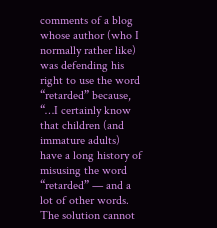comments of a blog whose author (who I normally rather like) was defending his right to use the word “retarded” because, “…I certainly know that children (and immature adults) have a long history of misusing the word “retarded” — and a lot of other words. The solution cannot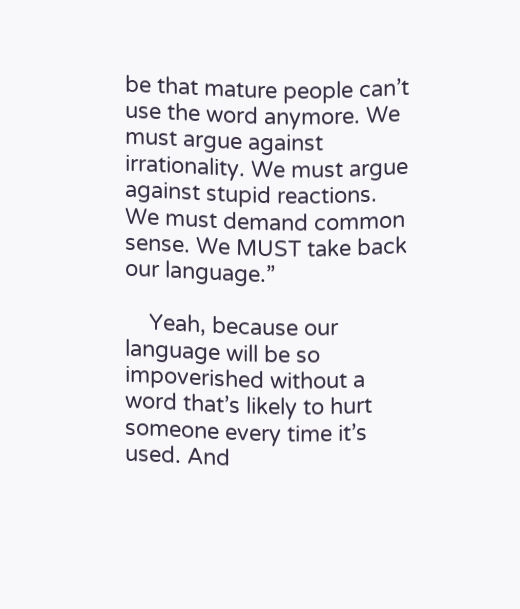be that mature people can’t use the word anymore. We must argue against irrationality. We must argue against stupid reactions. We must demand common sense. We MUST take back our language.”

    Yeah, because our language will be so impoverished without a word that’s likely to hurt someone every time it’s used. And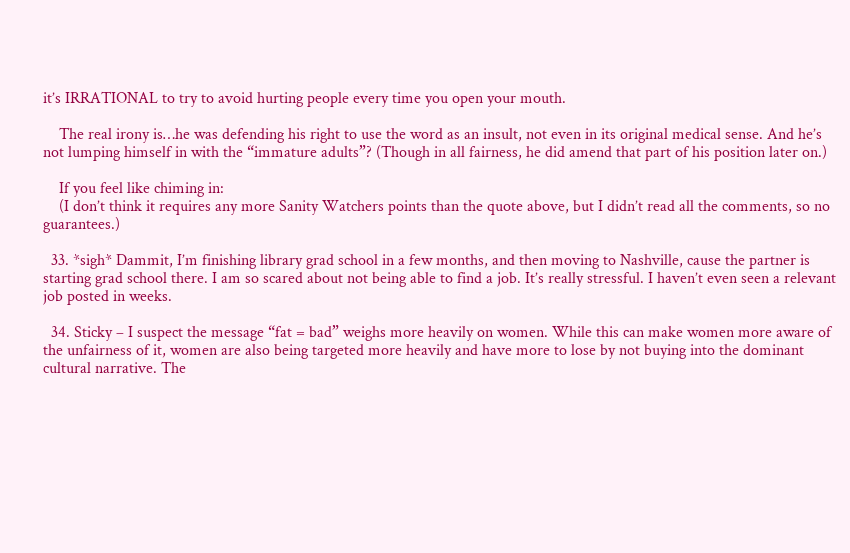it’s IRRATIONAL to try to avoid hurting people every time you open your mouth.

    The real irony is…he was defending his right to use the word as an insult, not even in its original medical sense. And he’s not lumping himself in with the “immature adults”? (Though in all fairness, he did amend that part of his position later on.)

    If you feel like chiming in:
    (I don’t think it requires any more Sanity Watchers points than the quote above, but I didn’t read all the comments, so no guarantees.)

  33. *sigh* Dammit, I’m finishing library grad school in a few months, and then moving to Nashville, cause the partner is starting grad school there. I am so scared about not being able to find a job. It’s really stressful. I haven’t even seen a relevant job posted in weeks.

  34. Sticky – I suspect the message “fat = bad” weighs more heavily on women. While this can make women more aware of the unfairness of it, women are also being targeted more heavily and have more to lose by not buying into the dominant cultural narrative. The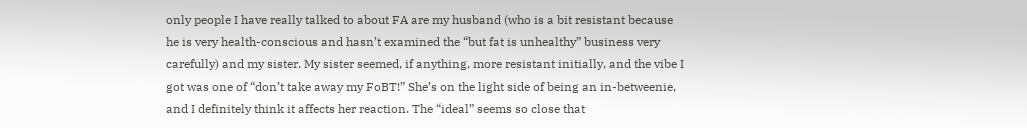only people I have really talked to about FA are my husband (who is a bit resistant because he is very health-conscious and hasn’t examined the “but fat is unhealthy” business very carefully) and my sister. My sister seemed, if anything, more resistant initially, and the vibe I got was one of “don’t take away my FoBT!” She’s on the light side of being an in-betweenie, and I definitely think it affects her reaction. The “ideal” seems so close that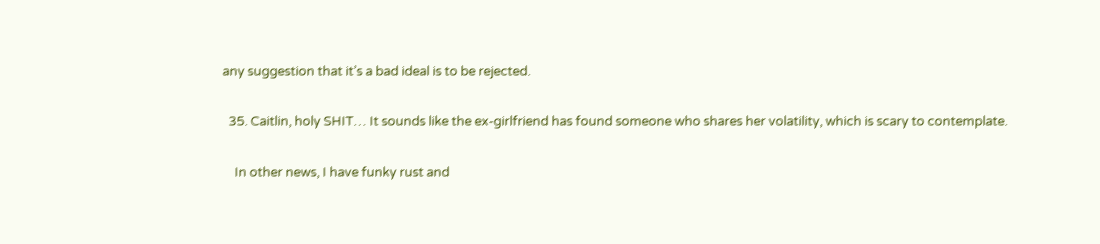any suggestion that it’s a bad ideal is to be rejected.

  35. Caitlin, holy SHIT… It sounds like the ex-girlfriend has found someone who shares her volatility, which is scary to contemplate.

    In other news, I have funky rust and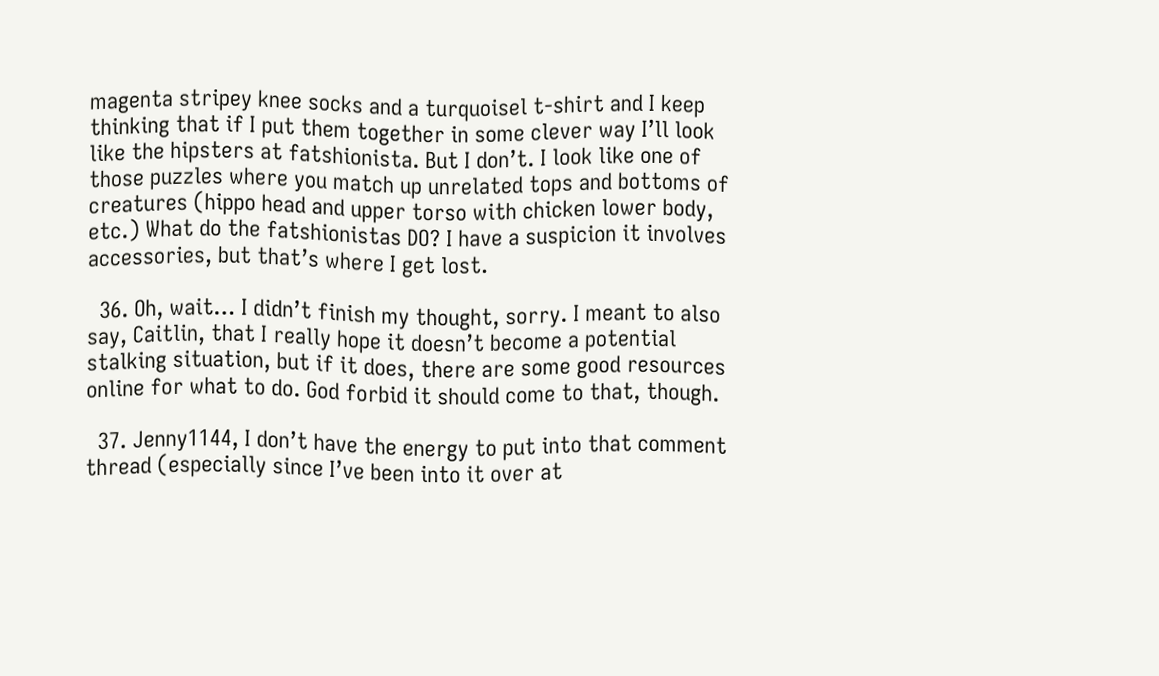magenta stripey knee socks and a turquoisel t-shirt and I keep thinking that if I put them together in some clever way I’ll look like the hipsters at fatshionista. But I don’t. I look like one of those puzzles where you match up unrelated tops and bottoms of creatures (hippo head and upper torso with chicken lower body, etc.) What do the fatshionistas DO? I have a suspicion it involves accessories, but that’s where I get lost.

  36. Oh, wait… I didn’t finish my thought, sorry. I meant to also say, Caitlin, that I really hope it doesn’t become a potential stalking situation, but if it does, there are some good resources online for what to do. God forbid it should come to that, though.

  37. Jenny1144, I don’t have the energy to put into that comment thread (especially since I’ve been into it over at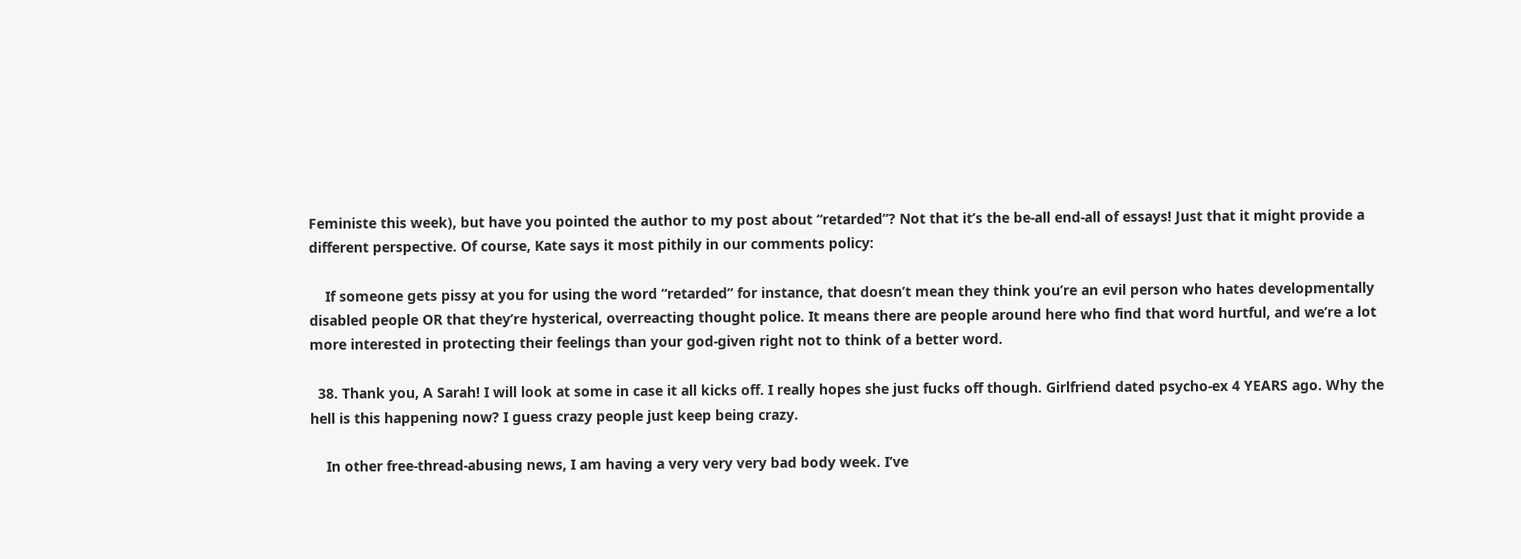Feministe this week), but have you pointed the author to my post about “retarded”? Not that it’s the be-all end-all of essays! Just that it might provide a different perspective. Of course, Kate says it most pithily in our comments policy:

    If someone gets pissy at you for using the word “retarded” for instance, that doesn’t mean they think you’re an evil person who hates developmentally disabled people OR that they’re hysterical, overreacting thought police. It means there are people around here who find that word hurtful, and we’re a lot more interested in protecting their feelings than your god-given right not to think of a better word.

  38. Thank you, A Sarah! I will look at some in case it all kicks off. I really hopes she just fucks off though. Girlfriend dated psycho-ex 4 YEARS ago. Why the hell is this happening now? I guess crazy people just keep being crazy.

    In other free-thread-abusing news, I am having a very very very bad body week. I’ve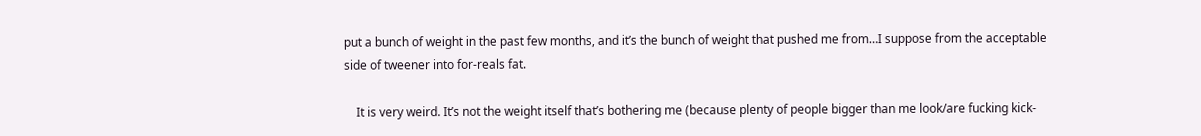put a bunch of weight in the past few months, and it’s the bunch of weight that pushed me from…I suppose from the acceptable side of tweener into for-reals fat.

    It is very weird. It’s not the weight itself that’s bothering me (because plenty of people bigger than me look/are fucking kick-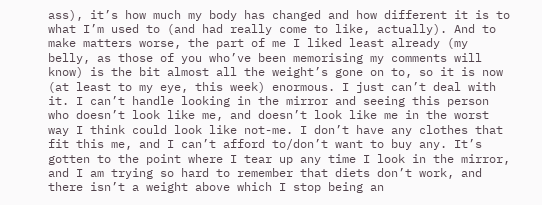ass), it’s how much my body has changed and how different it is to what I’m used to (and had really come to like, actually). And to make matters worse, the part of me I liked least already (my belly, as those of you who’ve been memorising my comments will know) is the bit almost all the weight’s gone on to, so it is now (at least to my eye, this week) enormous. I just can’t deal with it. I can’t handle looking in the mirror and seeing this person who doesn’t look like me, and doesn’t look like me in the worst way I think could look like not-me. I don’t have any clothes that fit this me, and I can’t afford to/don’t want to buy any. It’s gotten to the point where I tear up any time I look in the mirror, and I am trying so hard to remember that diets don’t work, and there isn’t a weight above which I stop being an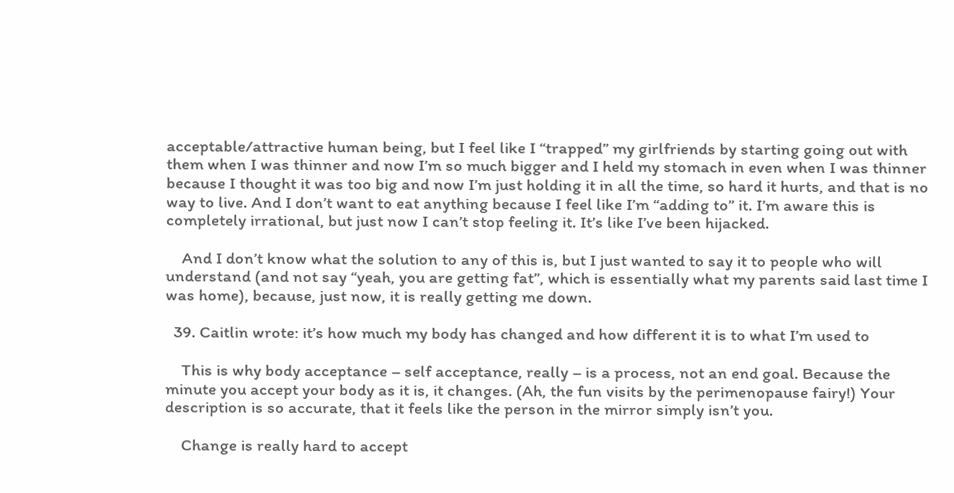acceptable/attractive human being, but I feel like I “trapped” my girlfriends by starting going out with them when I was thinner and now I’m so much bigger and I held my stomach in even when I was thinner because I thought it was too big and now I’m just holding it in all the time, so hard it hurts, and that is no way to live. And I don’t want to eat anything because I feel like I’m “adding to” it. I’m aware this is completely irrational, but just now I can’t stop feeling it. It’s like I’ve been hijacked.

    And I don’t know what the solution to any of this is, but I just wanted to say it to people who will understand (and not say “yeah, you are getting fat”, which is essentially what my parents said last time I was home), because, just now, it is really getting me down.

  39. Caitlin wrote: it’s how much my body has changed and how different it is to what I’m used to

    This is why body acceptance – self acceptance, really – is a process, not an end goal. Because the minute you accept your body as it is, it changes. (Ah, the fun visits by the perimenopause fairy!) Your description is so accurate, that it feels like the person in the mirror simply isn’t you.

    Change is really hard to accept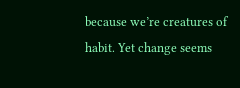because we’re creatures of habit. Yet change seems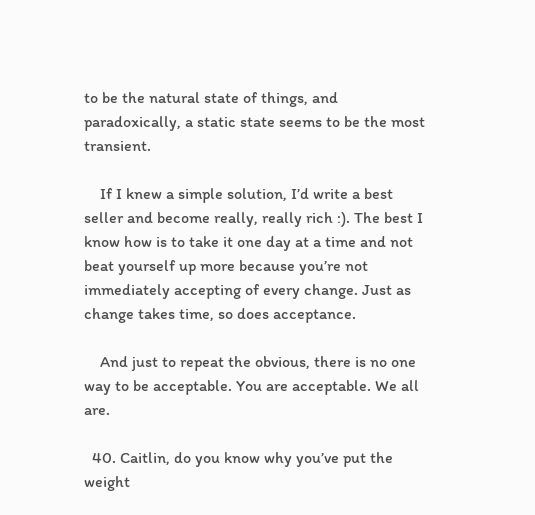to be the natural state of things, and paradoxically, a static state seems to be the most transient.

    If I knew a simple solution, I’d write a best seller and become really, really rich :). The best I know how is to take it one day at a time and not beat yourself up more because you’re not immediately accepting of every change. Just as change takes time, so does acceptance.

    And just to repeat the obvious, there is no one way to be acceptable. You are acceptable. We all are.

  40. Caitlin, do you know why you’ve put the weight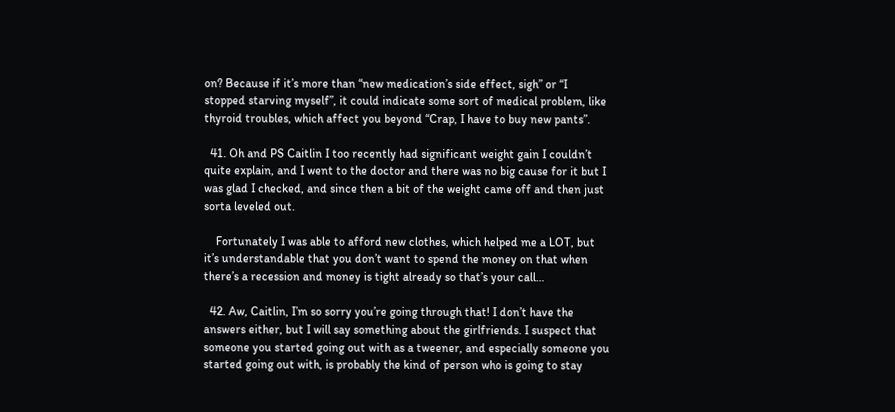on? Because if it’s more than “new medication’s side effect, sigh” or “I stopped starving myself”, it could indicate some sort of medical problem, like thyroid troubles, which affect you beyond “Crap, I have to buy new pants”.

  41. Oh and PS Caitlin I too recently had significant weight gain I couldn’t quite explain, and I went to the doctor and there was no big cause for it but I was glad I checked, and since then a bit of the weight came off and then just sorta leveled out.

    Fortunately I was able to afford new clothes, which helped me a LOT, but it’s understandable that you don’t want to spend the money on that when there’s a recession and money is tight already so that’s your call…

  42. Aw, Caitlin, I’m so sorry you’re going through that! I don’t have the answers either, but I will say something about the girlfriends. I suspect that someone you started going out with as a tweener, and especially someone you started going out with, is probably the kind of person who is going to stay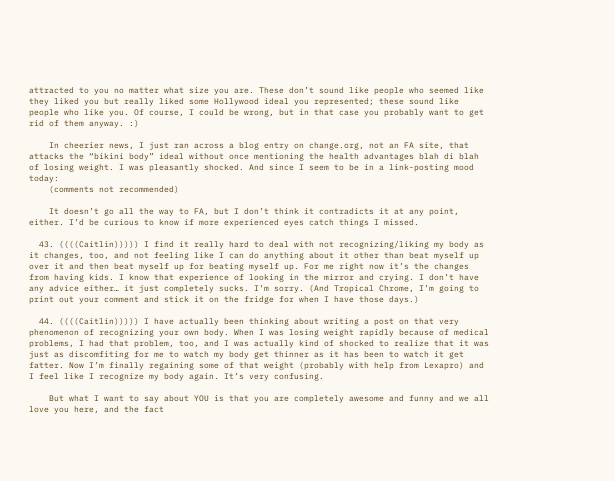attracted to you no matter what size you are. These don’t sound like people who seemed like they liked you but really liked some Hollywood ideal you represented; these sound like people who like you. Of course, I could be wrong, but in that case you probably want to get rid of them anyway. :)

    In cheerier news, I just ran across a blog entry on change.org, not an FA site, that attacks the “bikini body” ideal without once mentioning the health advantages blah di blah of losing weight. I was pleasantly shocked. And since I seem to be in a link-posting mood today:
    (comments not recommended)

    It doesn’t go all the way to FA, but I don’t think it contradicts it at any point, either. I’d be curious to know if more experienced eyes catch things I missed.

  43. ((((Caitlin))))) I find it really hard to deal with not recognizing/liking my body as it changes, too, and not feeling like I can do anything about it other than beat myself up over it and then beat myself up for beating myself up. For me right now it’s the changes from having kids. I know that experience of looking in the mirror and crying. I don’t have any advice either… it just completely sucks. I’m sorry. (And Tropical Chrome, I’m going to print out your comment and stick it on the fridge for when I have those days.)

  44. ((((Caitlin))))) I have actually been thinking about writing a post on that very phenomenon of recognizing your own body. When I was losing weight rapidly because of medical problems, I had that problem, too, and I was actually kind of shocked to realize that it was just as discomfiting for me to watch my body get thinner as it has been to watch it get fatter. Now I’m finally regaining some of that weight (probably with help from Lexapro) and I feel like I recognize my body again. It’s very confusing.

    But what I want to say about YOU is that you are completely awesome and funny and we all love you here, and the fact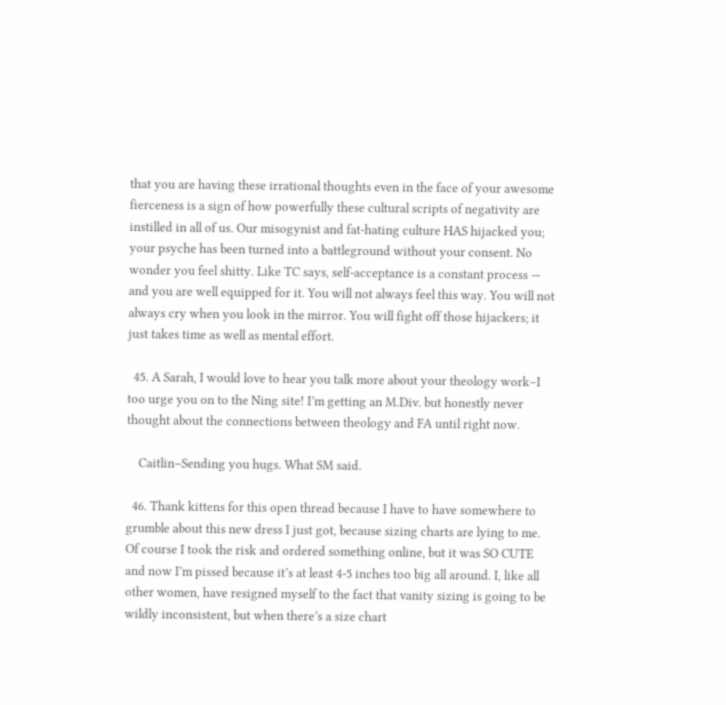that you are having these irrational thoughts even in the face of your awesome fierceness is a sign of how powerfully these cultural scripts of negativity are instilled in all of us. Our misogynist and fat-hating culture HAS hijacked you; your psyche has been turned into a battleground without your consent. No wonder you feel shitty. Like TC says, self-acceptance is a constant process — and you are well equipped for it. You will not always feel this way. You will not always cry when you look in the mirror. You will fight off those hijackers; it just takes time as well as mental effort.

  45. A Sarah, I would love to hear you talk more about your theology work–I too urge you on to the Ning site! I’m getting an M.Div. but honestly never thought about the connections between theology and FA until right now.

    Caitlin–Sending you hugs. What SM said.

  46. Thank kittens for this open thread because I have to have somewhere to grumble about this new dress I just got, because sizing charts are lying to me. Of course I took the risk and ordered something online, but it was SO CUTE and now I’m pissed because it’s at least 4-5 inches too big all around. I, like all other women, have resigned myself to the fact that vanity sizing is going to be wildly inconsistent, but when there’s a size chart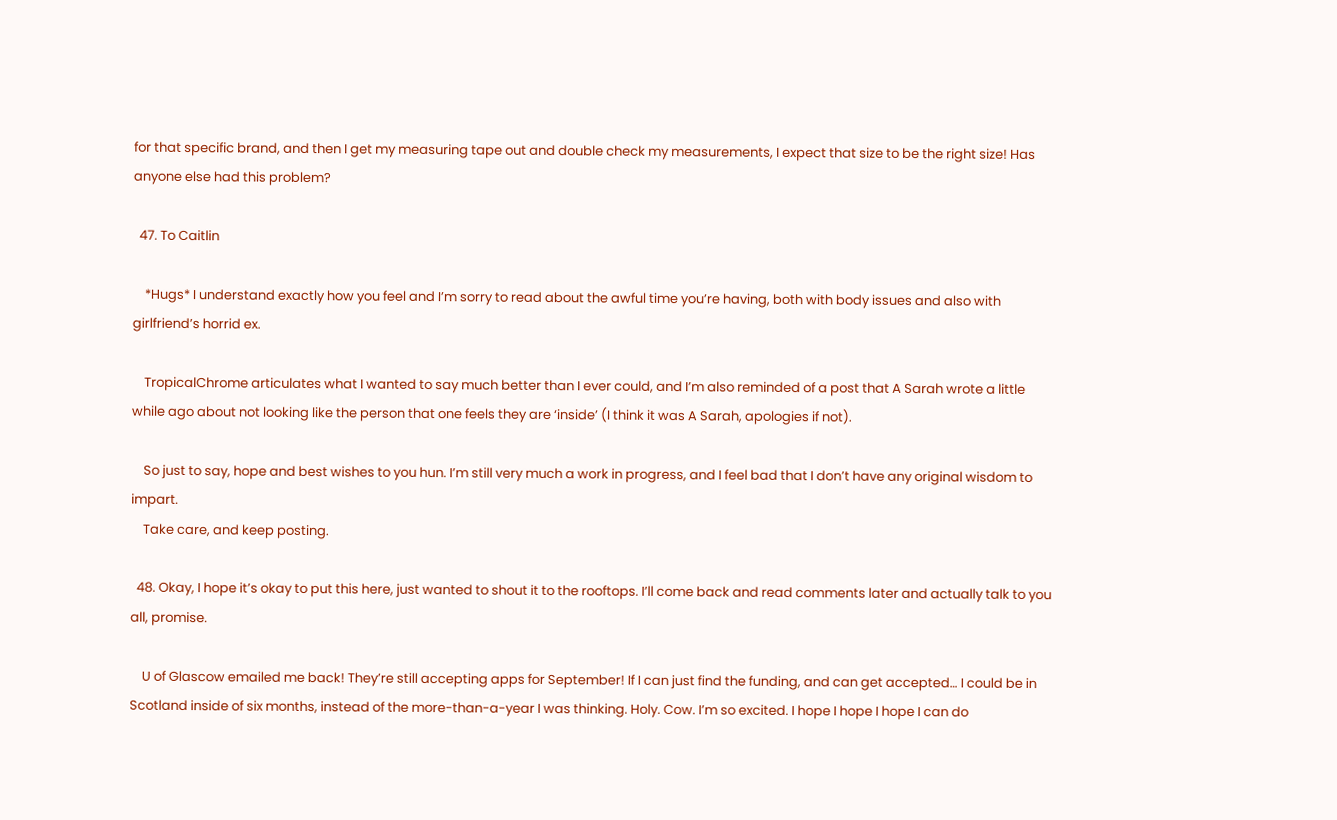for that specific brand, and then I get my measuring tape out and double check my measurements, I expect that size to be the right size! Has anyone else had this problem?

  47. To Caitlin

    *Hugs* I understand exactly how you feel and I’m sorry to read about the awful time you’re having, both with body issues and also with girlfriend’s horrid ex.

    TropicalChrome articulates what I wanted to say much better than I ever could, and I’m also reminded of a post that A Sarah wrote a little while ago about not looking like the person that one feels they are ‘inside’ (I think it was A Sarah, apologies if not).

    So just to say, hope and best wishes to you hun. I’m still very much a work in progress, and I feel bad that I don’t have any original wisdom to impart.
    Take care, and keep posting.

  48. Okay, I hope it’s okay to put this here, just wanted to shout it to the rooftops. I’ll come back and read comments later and actually talk to you all, promise.

    U of Glascow emailed me back! They’re still accepting apps for September! If I can just find the funding, and can get accepted… I could be in Scotland inside of six months, instead of the more-than-a-year I was thinking. Holy. Cow. I’m so excited. I hope I hope I hope I can do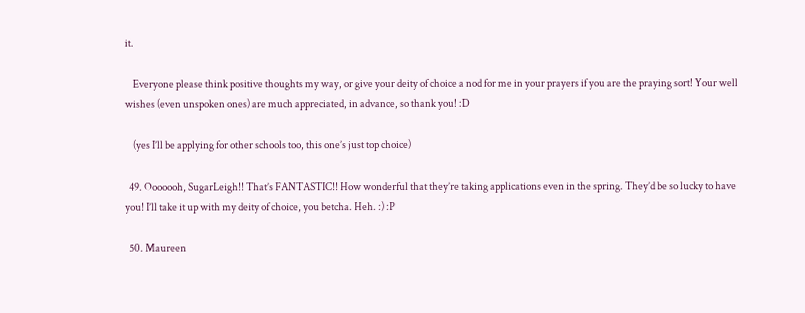it.

    Everyone please think positive thoughts my way, or give your deity of choice a nod for me in your prayers if you are the praying sort! Your well wishes (even unspoken ones) are much appreciated, in advance, so thank you! :D

    (yes I’ll be applying for other schools too, this one’s just top choice)

  49. Ooooooh, SugarLeigh!! That’s FANTASTIC!! How wonderful that they’re taking applications even in the spring. They’d be so lucky to have you! I’ll take it up with my deity of choice, you betcha. Heh. :) :P

  50. Maureen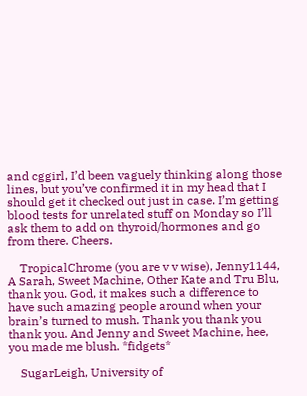and cggirl, I’d been vaguely thinking along those lines, but you’ve confirmed it in my head that I should get it checked out just in case. I’m getting blood tests for unrelated stuff on Monday so I’ll ask them to add on thyroid/hormones and go from there. Cheers.

    TropicalChrome (you are v v wise), Jenny1144, A Sarah, Sweet Machine, Other Kate and Tru Blu, thank you. God, it makes such a difference to have such amazing people around when your brain’s turned to mush. Thank you thank you thank you. And Jenny and Sweet Machine, hee, you made me blush. *fidgets*

    SugarLeigh, University of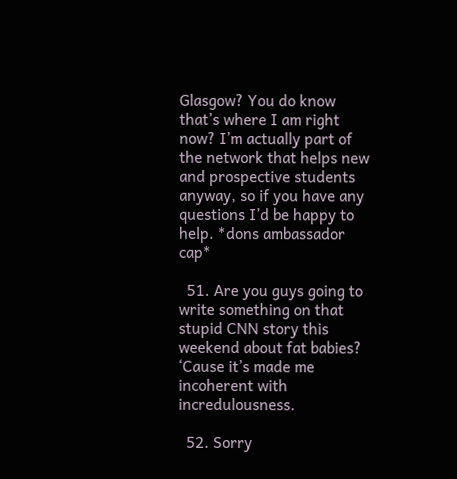Glasgow? You do know that’s where I am right now? I’m actually part of the network that helps new and prospective students anyway, so if you have any questions I’d be happy to help. *dons ambassador cap*

  51. Are you guys going to write something on that stupid CNN story this weekend about fat babies? ‘Cause it’s made me incoherent with incredulousness.

  52. Sorry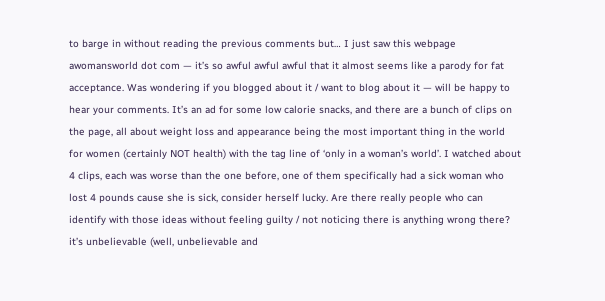to barge in without reading the previous comments but… I just saw this webpage awomansworld dot com — it’s so awful awful awful that it almost seems like a parody for fat acceptance. Was wondering if you blogged about it / want to blog about it — will be happy to hear your comments. It’s an ad for some low calorie snacks, and there are a bunch of clips on the page, all about weight loss and appearance being the most important thing in the world for women (certainly NOT health) with the tag line of ‘only in a woman’s world’. I watched about 4 clips, each was worse than the one before, one of them specifically had a sick woman who lost 4 pounds cause she is sick, consider herself lucky. Are there really people who can identify with those ideas without feeling guilty / not noticing there is anything wrong there? it’s unbelievable (well, unbelievable and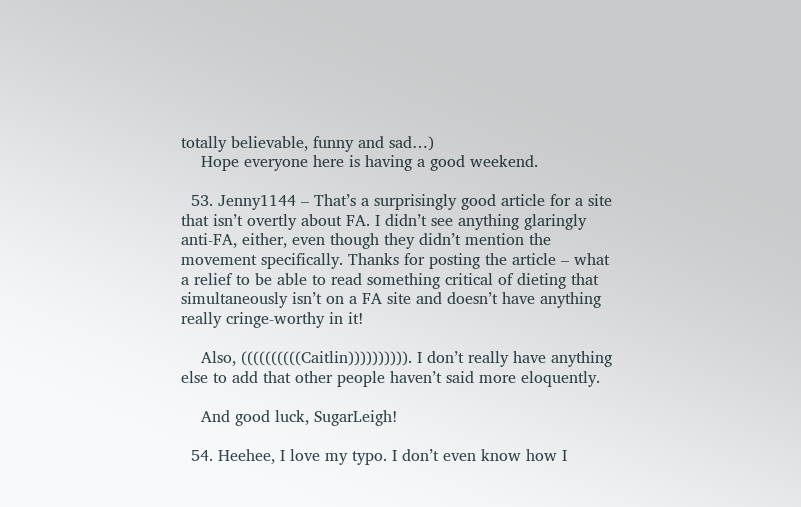totally believable, funny and sad…)
    Hope everyone here is having a good weekend.

  53. Jenny1144 – That’s a surprisingly good article for a site that isn’t overtly about FA. I didn’t see anything glaringly anti-FA, either, even though they didn’t mention the movement specifically. Thanks for posting the article – what a relief to be able to read something critical of dieting that simultaneously isn’t on a FA site and doesn’t have anything really cringe-worthy in it!

    Also, ((((((((((Caitlin)))))))))). I don’t really have anything else to add that other people haven’t said more eloquently.

    And good luck, SugarLeigh!

  54. Heehee, I love my typo. I don’t even know how I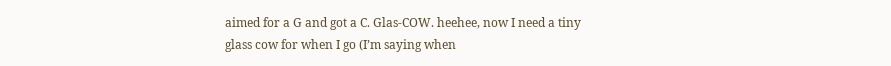aimed for a G and got a C. Glas-COW. heehee, now I need a tiny glass cow for when I go (I’m saying when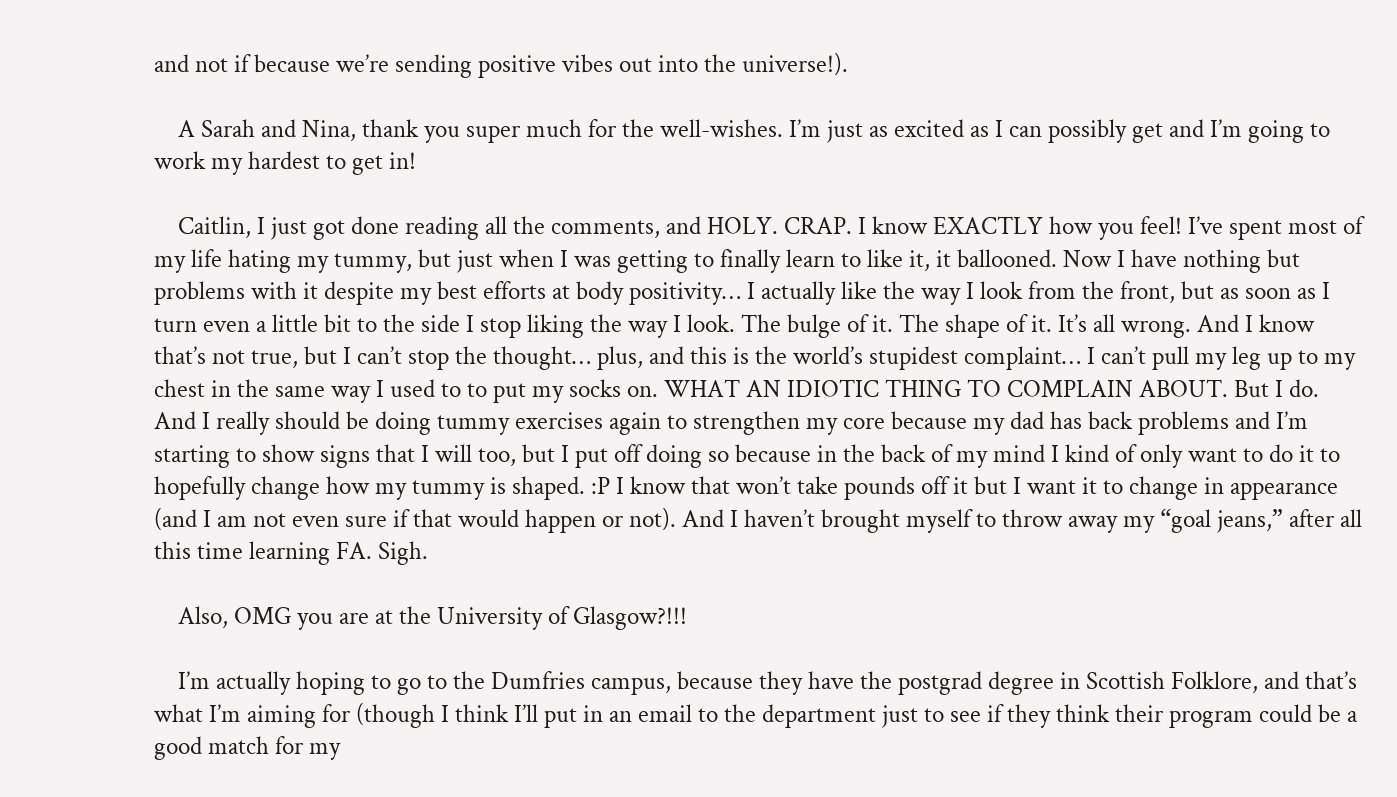and not if because we’re sending positive vibes out into the universe!).

    A Sarah and Nina, thank you super much for the well-wishes. I’m just as excited as I can possibly get and I’m going to work my hardest to get in!

    Caitlin, I just got done reading all the comments, and HOLY. CRAP. I know EXACTLY how you feel! I’ve spent most of my life hating my tummy, but just when I was getting to finally learn to like it, it ballooned. Now I have nothing but problems with it despite my best efforts at body positivity… I actually like the way I look from the front, but as soon as I turn even a little bit to the side I stop liking the way I look. The bulge of it. The shape of it. It’s all wrong. And I know that’s not true, but I can’t stop the thought… plus, and this is the world’s stupidest complaint… I can’t pull my leg up to my chest in the same way I used to to put my socks on. WHAT AN IDIOTIC THING TO COMPLAIN ABOUT. But I do. And I really should be doing tummy exercises again to strengthen my core because my dad has back problems and I’m starting to show signs that I will too, but I put off doing so because in the back of my mind I kind of only want to do it to hopefully change how my tummy is shaped. :P I know that won’t take pounds off it but I want it to change in appearance (and I am not even sure if that would happen or not). And I haven’t brought myself to throw away my “goal jeans,” after all this time learning FA. Sigh.

    Also, OMG you are at the University of Glasgow?!!!

    I’m actually hoping to go to the Dumfries campus, because they have the postgrad degree in Scottish Folklore, and that’s what I’m aiming for (though I think I’ll put in an email to the department just to see if they think their program could be a good match for my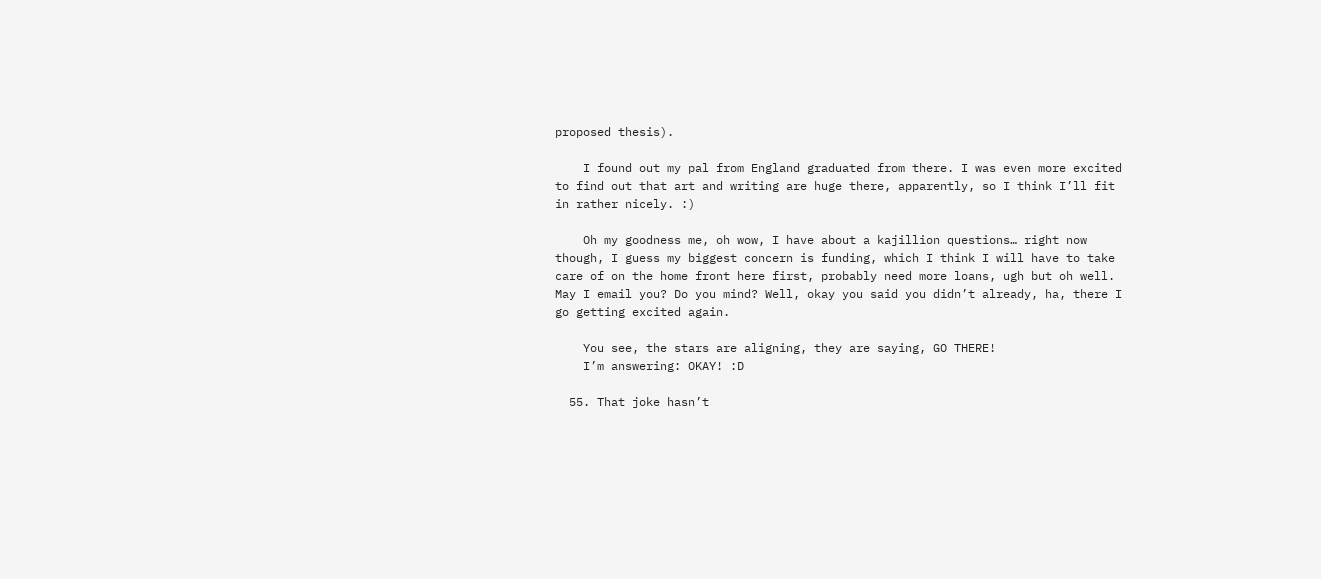proposed thesis).

    I found out my pal from England graduated from there. I was even more excited to find out that art and writing are huge there, apparently, so I think I’ll fit in rather nicely. :)

    Oh my goodness me, oh wow, I have about a kajillion questions… right now though, I guess my biggest concern is funding, which I think I will have to take care of on the home front here first, probably need more loans, ugh but oh well. May I email you? Do you mind? Well, okay you said you didn’t already, ha, there I go getting excited again.

    You see, the stars are aligning, they are saying, GO THERE!
    I’m answering: OKAY! :D

  55. That joke hasn’t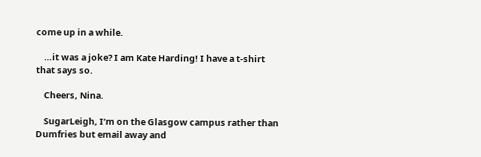come up in a while.

    …it was a joke? I am Kate Harding! I have a t-shirt that says so.

    Cheers, Nina.

    SugarLeigh, I’m on the Glasgow campus rather than Dumfries but email away and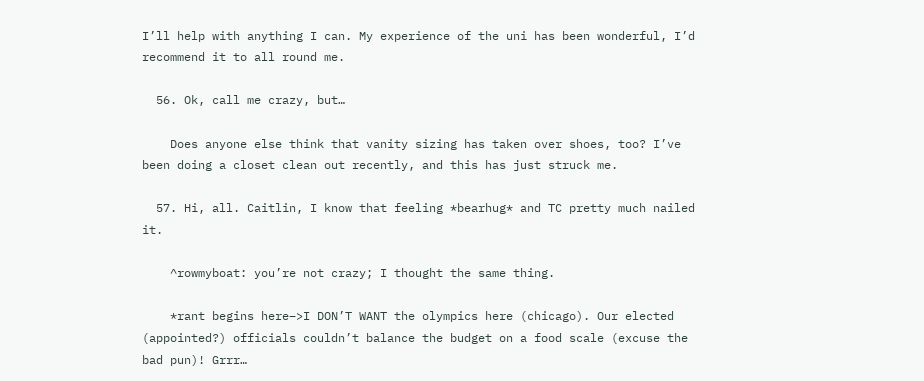I’ll help with anything I can. My experience of the uni has been wonderful, I’d recommend it to all round me.

  56. Ok, call me crazy, but…

    Does anyone else think that vanity sizing has taken over shoes, too? I’ve been doing a closet clean out recently, and this has just struck me.

  57. Hi, all. Caitlin, I know that feeling *bearhug* and TC pretty much nailed it.

    ^rowmyboat: you’re not crazy; I thought the same thing.

    *rant begins here–>I DON’T WANT the olympics here (chicago). Our elected (appointed?) officials couldn’t balance the budget on a food scale (excuse the bad pun)! Grrr…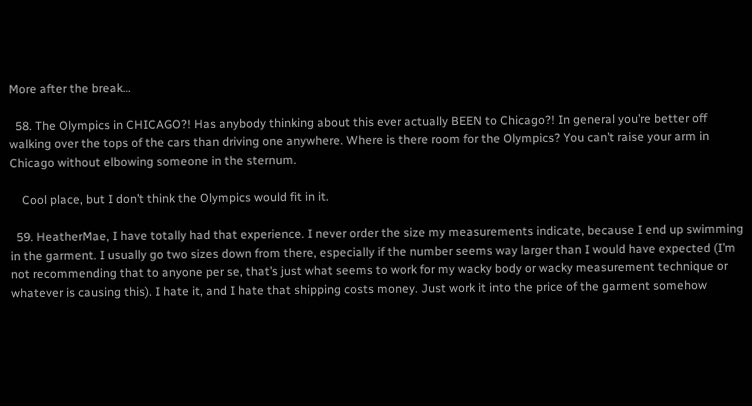More after the break…

  58. The Olympics in CHICAGO?! Has anybody thinking about this ever actually BEEN to Chicago?! In general you’re better off walking over the tops of the cars than driving one anywhere. Where is there room for the Olympics? You can’t raise your arm in Chicago without elbowing someone in the sternum.

    Cool place, but I don’t think the Olympics would fit in it.

  59. HeatherMae, I have totally had that experience. I never order the size my measurements indicate, because I end up swimming in the garment. I usually go two sizes down from there, especially if the number seems way larger than I would have expected (I’m not recommending that to anyone per se, that’s just what seems to work for my wacky body or wacky measurement technique or whatever is causing this). I hate it, and I hate that shipping costs money. Just work it into the price of the garment somehow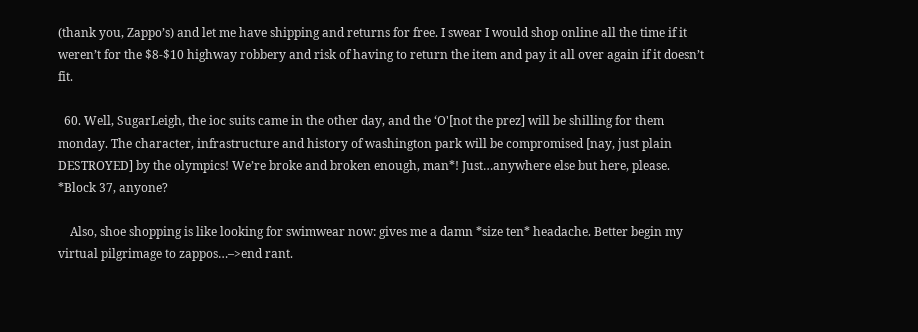(thank you, Zappo’s) and let me have shipping and returns for free. I swear I would shop online all the time if it weren’t for the $8-$10 highway robbery and risk of having to return the item and pay it all over again if it doesn’t fit.

  60. Well, SugarLeigh, the ioc suits came in the other day, and the ‘O'[not the prez] will be shilling for them monday. The character, infrastructure and history of washington park will be compromised [nay, just plain DESTROYED] by the olympics! We’re broke and broken enough, man*! Just…anywhere else but here, please. *Block 37, anyone?

    Also, shoe shopping is like looking for swimwear now: gives me a damn *size ten* headache. Better begin my virtual pilgrimage to zappos…–>end rant.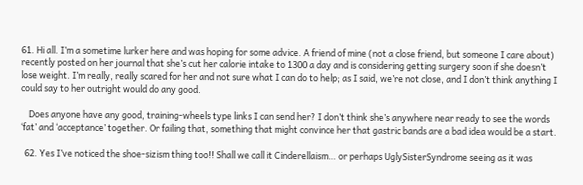61. Hi all. I’m a sometime lurker here and was hoping for some advice. A friend of mine (not a close friend, but someone I care about) recently posted on her journal that she’s cut her calorie intake to 1300 a day and is considering getting surgery soon if she doesn’t lose weight. I’m really, really scared for her and not sure what I can do to help; as I said, we’re not close, and I don’t think anything I could say to her outright would do any good.

    Does anyone have any good, training-wheels type links I can send her? I don’t think she’s anywhere near ready to see the words ‘fat’ and ‘acceptance’ together. Or failing that, something that might convince her that gastric bands are a bad idea would be a start.

  62. Yes I’ve noticed the shoe-sizism thing too!! Shall we call it Cinderellaism… or perhaps UglySisterSyndrome seeing as it was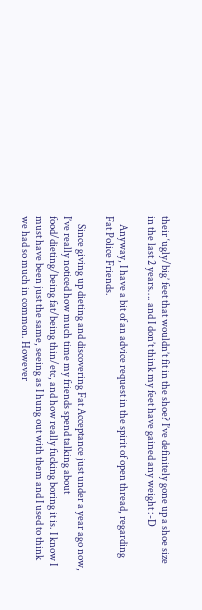their ‘ugly/big’ feet that wouldn’t fit in the shoe? I’ve definitely gone up a shoe size in the last 2 years…. and I don’t think my feet have gained any weight :-D

    Anyway, I have a bit of an advice request in the spirit of open thread, regarding Fat Police Friends.

    Since giving up dieting and discovering Fat Acceptance just under a year ago now, I’ve really noticed how much time my friends spend talking about food/dieting/being fat/being thin/etc, and how really fucking boring it is. I know I must have been just the same, seeing as I hung out with them and I used to think we had so much in common. However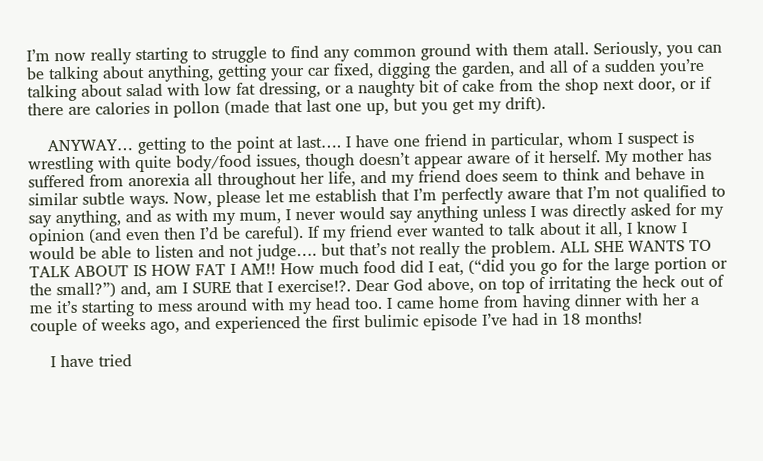I’m now really starting to struggle to find any common ground with them atall. Seriously, you can be talking about anything, getting your car fixed, digging the garden, and all of a sudden you’re talking about salad with low fat dressing, or a naughty bit of cake from the shop next door, or if there are calories in pollon (made that last one up, but you get my drift).

    ANYWAY… getting to the point at last…. I have one friend in particular, whom I suspect is wrestling with quite body/food issues, though doesn’t appear aware of it herself. My mother has suffered from anorexia all throughout her life, and my friend does seem to think and behave in similar subtle ways. Now, please let me establish that I’m perfectly aware that I’m not qualified to say anything, and as with my mum, I never would say anything unless I was directly asked for my opinion (and even then I’d be careful). If my friend ever wanted to talk about it all, I know I would be able to listen and not judge…. but that’s not really the problem. ALL SHE WANTS TO TALK ABOUT IS HOW FAT I AM!! How much food did I eat, (“did you go for the large portion or the small?”) and, am I SURE that I exercise!?. Dear God above, on top of irritating the heck out of me it’s starting to mess around with my head too. I came home from having dinner with her a couple of weeks ago, and experienced the first bulimic episode I’ve had in 18 months!

    I have tried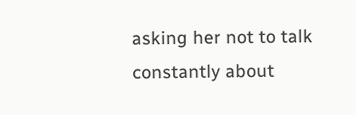asking her not to talk constantly about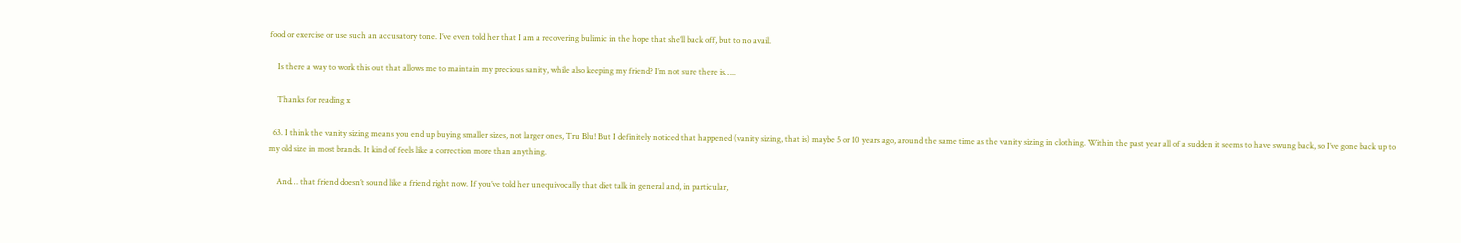food or exercise or use such an accusatory tone. I’ve even told her that I am a recovering bulimic in the hope that she’ll back off, but to no avail.

    Is there a way to work this out that allows me to maintain my precious sanity, while also keeping my friend? I’m not sure there is…..

    Thanks for reading x

  63. I think the vanity sizing means you end up buying smaller sizes, not larger ones, Tru Blu! But I definitely noticed that happened (vanity sizing, that is) maybe 5 or 10 years ago, around the same time as the vanity sizing in clothing. Within the past year all of a sudden it seems to have swung back, so I’ve gone back up to my old size in most brands. It kind of feels like a correction more than anything.

    And… that friend doesn’t sound like a friend right now. If you’ve told her unequivocally that diet talk in general and, in particular,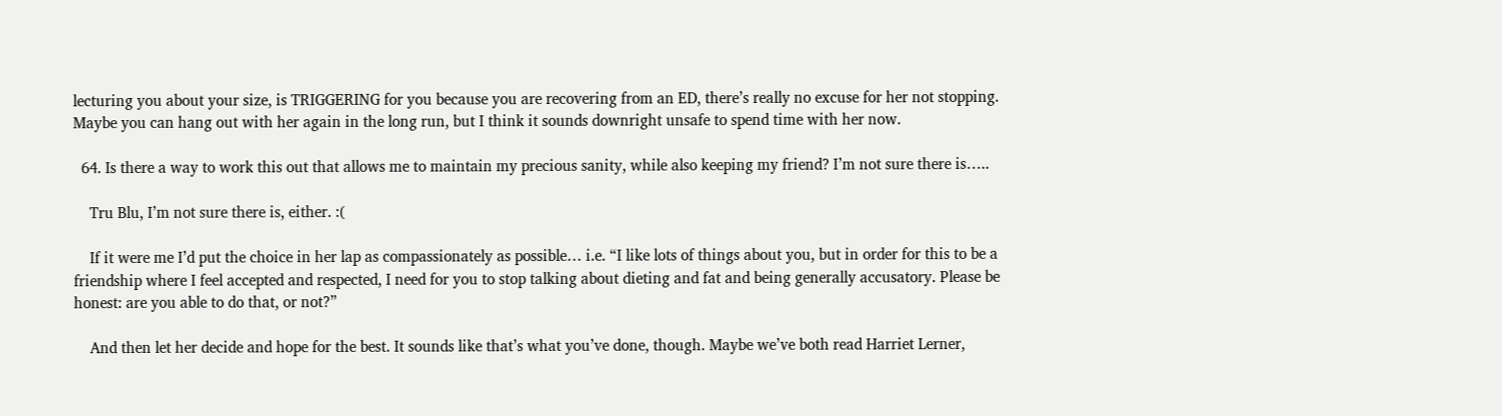lecturing you about your size, is TRIGGERING for you because you are recovering from an ED, there’s really no excuse for her not stopping. Maybe you can hang out with her again in the long run, but I think it sounds downright unsafe to spend time with her now.

  64. Is there a way to work this out that allows me to maintain my precious sanity, while also keeping my friend? I’m not sure there is…..

    Tru Blu, I’m not sure there is, either. :(

    If it were me I’d put the choice in her lap as compassionately as possible… i.e. “I like lots of things about you, but in order for this to be a friendship where I feel accepted and respected, I need for you to stop talking about dieting and fat and being generally accusatory. Please be honest: are you able to do that, or not?”

    And then let her decide and hope for the best. It sounds like that’s what you’ve done, though. Maybe we’ve both read Harriet Lerner,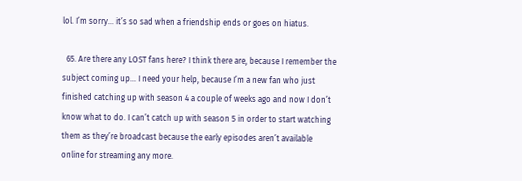lol. I’m sorry… it’s so sad when a friendship ends or goes on hiatus.

  65. Are there any LOST fans here? I think there are, because I remember the subject coming up… I need your help, because I’m a new fan who just finished catching up with season 4 a couple of weeks ago and now I don’t know what to do. I can’t catch up with season 5 in order to start watching them as they’re broadcast because the early episodes aren’t available online for streaming any more.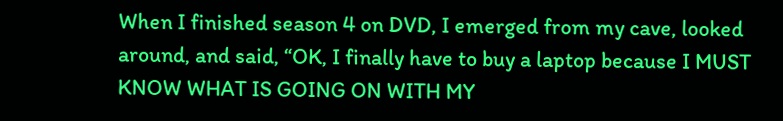When I finished season 4 on DVD, I emerged from my cave, looked around, and said, “OK, I finally have to buy a laptop because I MUST KNOW WHAT IS GOING ON WITH MY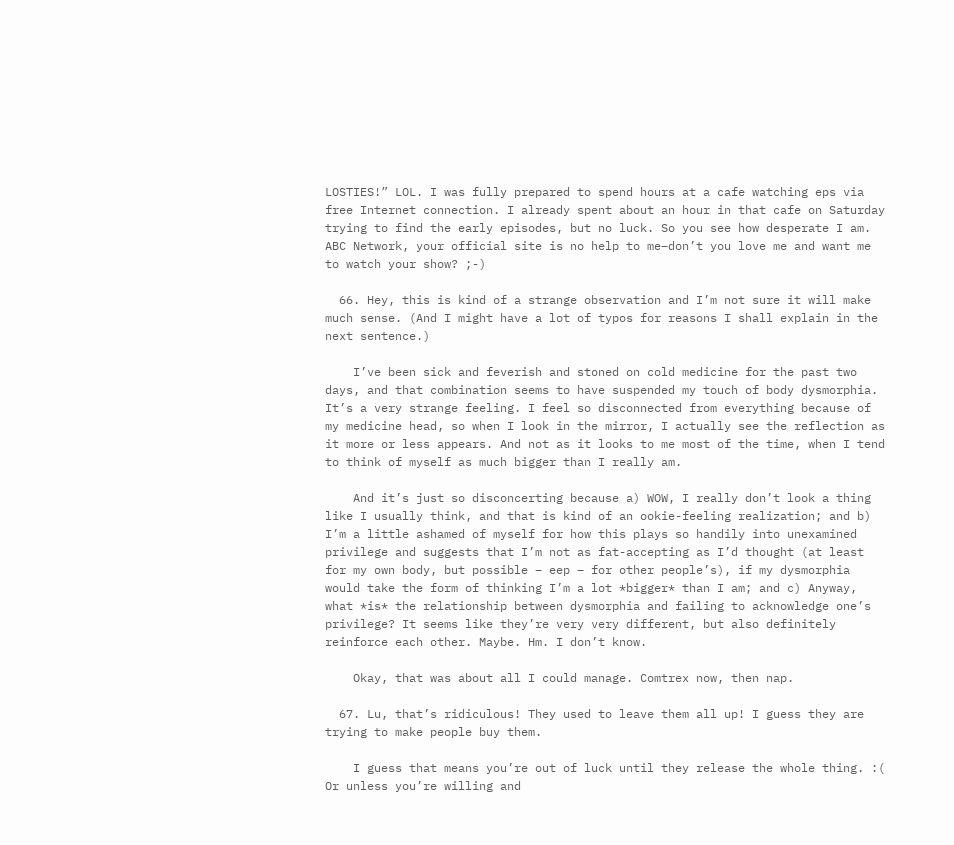LOSTIES!” LOL. I was fully prepared to spend hours at a cafe watching eps via free Internet connection. I already spent about an hour in that cafe on Saturday trying to find the early episodes, but no luck. So you see how desperate I am. ABC Network, your official site is no help to me–don’t you love me and want me to watch your show? ;-)

  66. Hey, this is kind of a strange observation and I’m not sure it will make much sense. (And I might have a lot of typos for reasons I shall explain in the next sentence.)

    I’ve been sick and feverish and stoned on cold medicine for the past two days, and that combination seems to have suspended my touch of body dysmorphia. It’s a very strange feeling. I feel so disconnected from everything because of my medicine head, so when I look in the mirror, I actually see the reflection as it more or less appears. And not as it looks to me most of the time, when I tend to think of myself as much bigger than I really am.

    And it’s just so disconcerting because a) WOW, I really don’t look a thing like I usually think, and that is kind of an ookie-feeling realization; and b) I’m a little ashamed of myself for how this plays so handily into unexamined privilege and suggests that I’m not as fat-accepting as I’d thought (at least for my own body, but possible – eep – for other people’s), if my dysmorphia would take the form of thinking I’m a lot *bigger* than I am; and c) Anyway, what *is* the relationship between dysmorphia and failing to acknowledge one’s privilege? It seems like they’re very very different, but also definitely reinforce each other. Maybe. Hm. I don’t know.

    Okay, that was about all I could manage. Comtrex now, then nap.

  67. Lu, that’s ridiculous! They used to leave them all up! I guess they are trying to make people buy them.

    I guess that means you’re out of luck until they release the whole thing. :( Or unless you’re willing and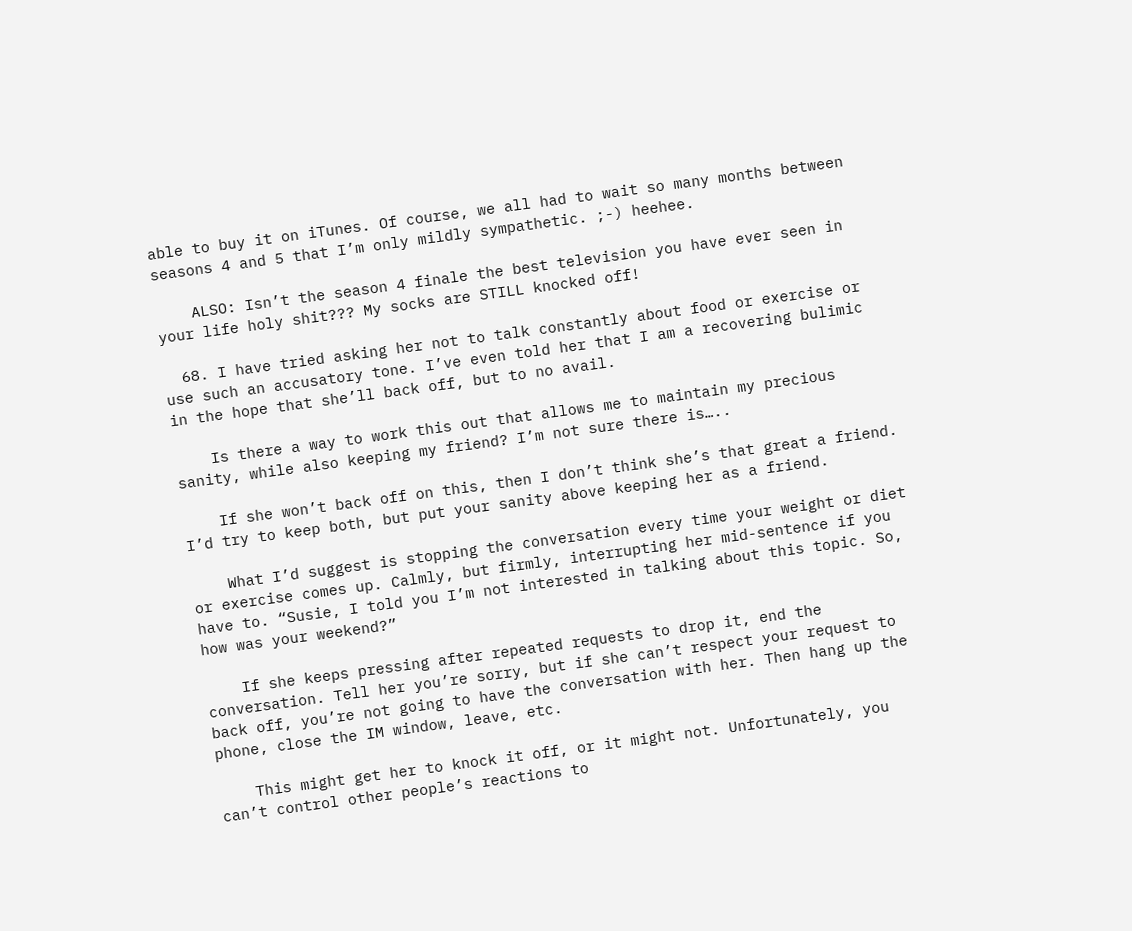able to buy it on iTunes. Of course, we all had to wait so many months between seasons 4 and 5 that I’m only mildly sympathetic. ;-) heehee.

    ALSO: Isn’t the season 4 finale the best television you have ever seen in your life holy shit??? My socks are STILL knocked off!

  68. I have tried asking her not to talk constantly about food or exercise or use such an accusatory tone. I’ve even told her that I am a recovering bulimic in the hope that she’ll back off, but to no avail.

    Is there a way to work this out that allows me to maintain my precious sanity, while also keeping my friend? I’m not sure there is…..

    If she won’t back off on this, then I don’t think she’s that great a friend. I’d try to keep both, but put your sanity above keeping her as a friend.

    What I’d suggest is stopping the conversation every time your weight or diet or exercise comes up. Calmly, but firmly, interrupting her mid-sentence if you have to. “Susie, I told you I’m not interested in talking about this topic. So, how was your weekend?”

    If she keeps pressing after repeated requests to drop it, end the conversation. Tell her you’re sorry, but if she can’t respect your request to back off, you’re not going to have the conversation with her. Then hang up the phone, close the IM window, leave, etc.

    This might get her to knock it off, or it might not. Unfortunately, you can’t control other people’s reactions to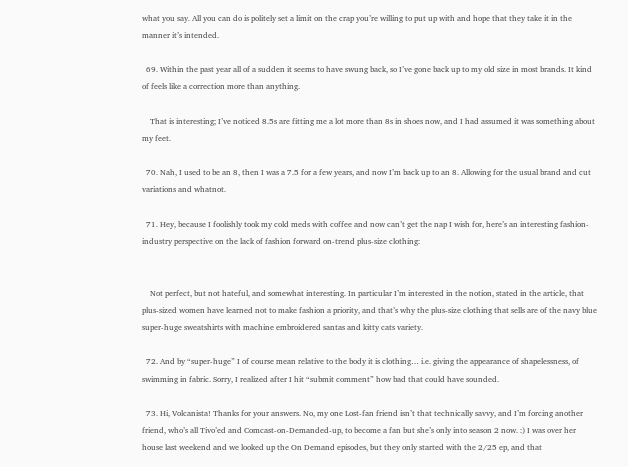what you say. All you can do is politely set a limit on the crap you’re willing to put up with and hope that they take it in the manner it’s intended.

  69. Within the past year all of a sudden it seems to have swung back, so I’ve gone back up to my old size in most brands. It kind of feels like a correction more than anything.

    That is interesting; I’ve noticed 8.5s are fitting me a lot more than 8s in shoes now, and I had assumed it was something about my feet.

  70. Nah, I used to be an 8, then I was a 7.5 for a few years, and now I’m back up to an 8. Allowing for the usual brand and cut variations and whatnot.

  71. Hey, because I foolishly took my cold meds with coffee and now can’t get the nap I wish for, here’s an interesting fashion-industry perspective on the lack of fashion forward on-trend plus-size clothing:


    Not perfect, but not hateful, and somewhat interesting. In particular I’m interested in the notion, stated in the article, that plus-sized women have learned not to make fashion a priority, and that’s why the plus-size clothing that sells are of the navy blue super-huge sweatshirts with machine embroidered santas and kitty cats variety.

  72. And by “super-huge” I of course mean relative to the body it is clothing… i.e. giving the appearance of shapelessness, of swimming in fabric. Sorry, I realized after I hit “submit comment” how bad that could have sounded.

  73. Hi, Volcanista! Thanks for your answers. No, my one Lost-fan friend isn’t that technically savvy, and I’m forcing another friend, who’s all Tivo’ed and Comcast-on-Demanded-up, to become a fan but she’s only into season 2 now. :) I was over her house last weekend and we looked up the On Demand episodes, but they only started with the 2/25 ep, and that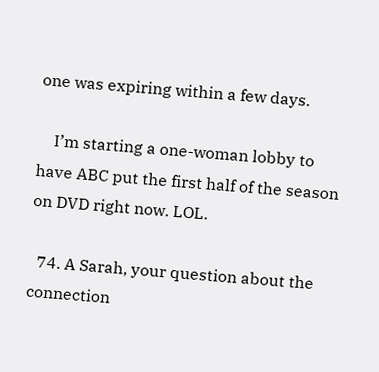one was expiring within a few days.

    I’m starting a one-woman lobby to have ABC put the first half of the season on DVD right now. LOL.

  74. A Sarah, your question about the connection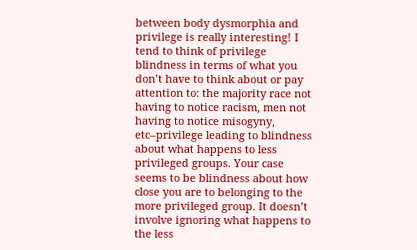between body dysmorphia and privilege is really interesting! I tend to think of privilege blindness in terms of what you don’t have to think about or pay attention to: the majority race not having to notice racism, men not having to notice misogyny, etc–privilege leading to blindness about what happens to less privileged groups. Your case seems to be blindness about how close you are to belonging to the more privileged group. It doesn’t involve ignoring what happens to the less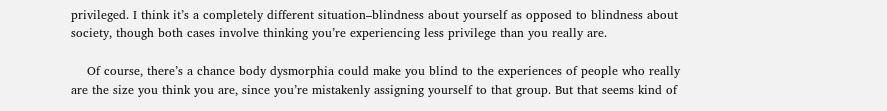privileged. I think it’s a completely different situation–blindness about yourself as opposed to blindness about society, though both cases involve thinking you’re experiencing less privilege than you really are.

    Of course, there’s a chance body dysmorphia could make you blind to the experiences of people who really are the size you think you are, since you’re mistakenly assigning yourself to that group. But that seems kind of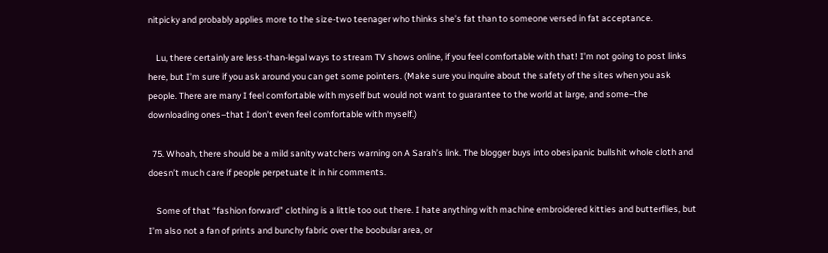nitpicky and probably applies more to the size-two teenager who thinks she’s fat than to someone versed in fat acceptance.

    Lu, there certainly are less-than-legal ways to stream TV shows online, if you feel comfortable with that! I’m not going to post links here, but I’m sure if you ask around you can get some pointers. (Make sure you inquire about the safety of the sites when you ask people. There are many I feel comfortable with myself but would not want to guarantee to the world at large, and some–the downloading ones–that I don’t even feel comfortable with myself.)

  75. Whoah, there should be a mild sanity watchers warning on A Sarah’s link. The blogger buys into obesipanic bullshit whole cloth and doesn’t much care if people perpetuate it in hir comments.

    Some of that “fashion forward” clothing is a little too out there. I hate anything with machine embroidered kitties and butterflies, but I’m also not a fan of prints and bunchy fabric over the boobular area, or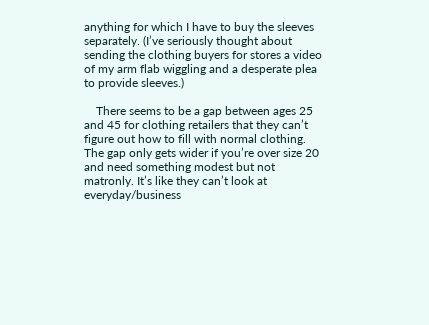anything for which I have to buy the sleeves separately. (I’ve seriously thought about sending the clothing buyers for stores a video of my arm flab wiggling and a desperate plea to provide sleeves.)

    There seems to be a gap between ages 25 and 45 for clothing retailers that they can’t figure out how to fill with normal clothing. The gap only gets wider if you’re over size 20 and need something modest but not matronly. It’s like they can’t look at everyday/business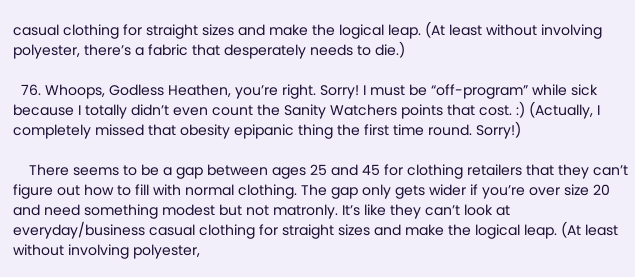casual clothing for straight sizes and make the logical leap. (At least without involving polyester, there’s a fabric that desperately needs to die.)

  76. Whoops, Godless Heathen, you’re right. Sorry! I must be “off-program” while sick because I totally didn’t even count the Sanity Watchers points that cost. :) (Actually, I completely missed that obesity epipanic thing the first time round. Sorry!)

    There seems to be a gap between ages 25 and 45 for clothing retailers that they can’t figure out how to fill with normal clothing. The gap only gets wider if you’re over size 20 and need something modest but not matronly. It’s like they can’t look at everyday/business casual clothing for straight sizes and make the logical leap. (At least without involving polyester,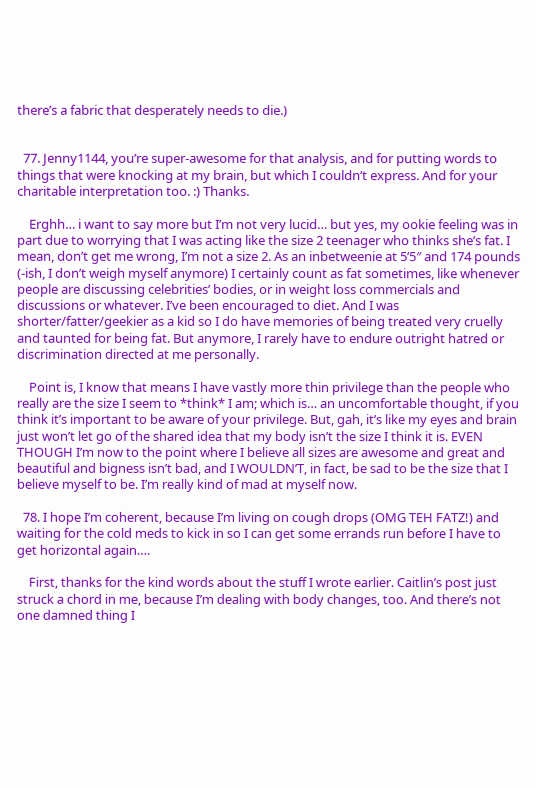there’s a fabric that desperately needs to die.)


  77. Jenny1144, you’re super-awesome for that analysis, and for putting words to things that were knocking at my brain, but which I couldn’t express. And for your charitable interpretation too. :) Thanks.

    Erghh… i want to say more but I’m not very lucid… but yes, my ookie feeling was in part due to worrying that I was acting like the size 2 teenager who thinks she’s fat. I mean, don’t get me wrong, I’m not a size 2. As an inbetweenie at 5’5″ and 174 pounds (-ish, I don’t weigh myself anymore) I certainly count as fat sometimes, like whenever people are discussing celebrities’ bodies, or in weight loss commercials and discussions or whatever. I’ve been encouraged to diet. And I was shorter/fatter/geekier as a kid so I do have memories of being treated very cruelly and taunted for being fat. But anymore, I rarely have to endure outright hatred or discrimination directed at me personally.

    Point is, I know that means I have vastly more thin privilege than the people who really are the size I seem to *think* I am; which is… an uncomfortable thought, if you think it’s important to be aware of your privilege. But, gah, it’s like my eyes and brain just won’t let go of the shared idea that my body isn’t the size I think it is. EVEN THOUGH I’m now to the point where I believe all sizes are awesome and great and beautiful and bigness isn’t bad, and I WOULDN’T, in fact, be sad to be the size that I believe myself to be. I’m really kind of mad at myself now.

  78. I hope I’m coherent, because I’m living on cough drops (OMG TEH FATZ!) and waiting for the cold meds to kick in so I can get some errands run before I have to get horizontal again….

    First, thanks for the kind words about the stuff I wrote earlier. Caitlin’s post just struck a chord in me, because I’m dealing with body changes, too. And there’s not one damned thing I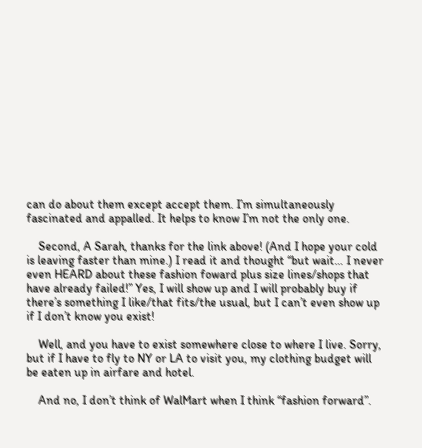can do about them except accept them. I’m simultaneously fascinated and appalled. It helps to know I’m not the only one.

    Second, A Sarah, thanks for the link above! (And I hope your cold is leaving faster than mine.) I read it and thought “but wait… I never even HEARD about these fashion foward plus size lines/shops that have already failed!” Yes, I will show up and I will probably buy if there’s something I like/that fits/the usual, but I can’t even show up if I don’t know you exist!

    Well, and you have to exist somewhere close to where I live. Sorry, but if I have to fly to NY or LA to visit you, my clothing budget will be eaten up in airfare and hotel.

    And no, I don’t think of WalMart when I think “fashion forward”.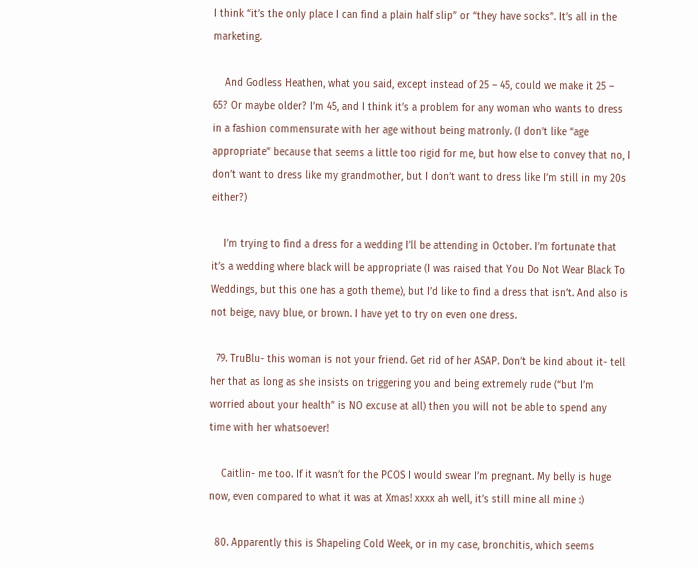I think “it’s the only place I can find a plain half slip” or “they have socks”. It’s all in the marketing.

    And Godless Heathen, what you said, except instead of 25 – 45, could we make it 25 – 65? Or maybe older? I’m 45, and I think it’s a problem for any woman who wants to dress in a fashion commensurate with her age without being matronly. (I don’t like “age appropriate” because that seems a little too rigid for me, but how else to convey that no, I don’t want to dress like my grandmother, but I don’t want to dress like I’m still in my 20s either?)

    I’m trying to find a dress for a wedding I’ll be attending in October. I’m fortunate that it’s a wedding where black will be appropriate (I was raised that You Do Not Wear Black To Weddings, but this one has a goth theme), but I’d like to find a dress that isn’t. And also is not beige, navy blue, or brown. I have yet to try on even one dress.

  79. TruBlu- this woman is not your friend. Get rid of her ASAP. Don’t be kind about it- tell her that as long as she insists on triggering you and being extremely rude (“but I’m worried about your health” is NO excuse at all) then you will not be able to spend any time with her whatsoever!

    Caitlin- me too. If it wasn’t for the PCOS I would swear I’m pregnant. My belly is huge now, even compared to what it was at Xmas! xxxx ah well, it’s still mine all mine :)

  80. Apparently this is Shapeling Cold Week, or in my case, bronchitis, which seems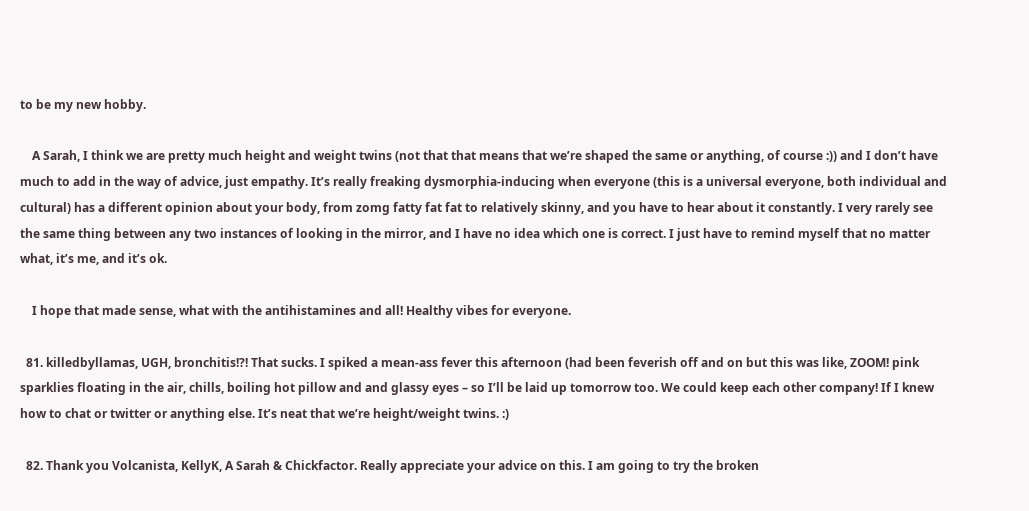to be my new hobby.

    A Sarah, I think we are pretty much height and weight twins (not that that means that we’re shaped the same or anything, of course :)) and I don’t have much to add in the way of advice, just empathy. It’s really freaking dysmorphia-inducing when everyone (this is a universal everyone, both individual and cultural) has a different opinion about your body, from zomg fatty fat fat to relatively skinny, and you have to hear about it constantly. I very rarely see the same thing between any two instances of looking in the mirror, and I have no idea which one is correct. I just have to remind myself that no matter what, it’s me, and it’s ok.

    I hope that made sense, what with the antihistamines and all! Healthy vibes for everyone.

  81. killedbyllamas, UGH, bronchitis!?! That sucks. I spiked a mean-ass fever this afternoon (had been feverish off and on but this was like, ZOOM! pink sparklies floating in the air, chills, boiling hot pillow and and glassy eyes – so I’ll be laid up tomorrow too. We could keep each other company! If I knew how to chat or twitter or anything else. It’s neat that we’re height/weight twins. :)

  82. Thank you Volcanista, KellyK, A Sarah & Chickfactor. Really appreciate your advice on this. I am going to try the broken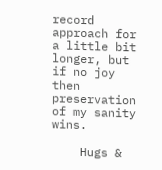record approach for a little bit longer, but if no joy then preservation of my sanity wins.

    Hugs &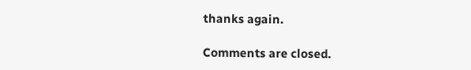thanks again.

Comments are closed.